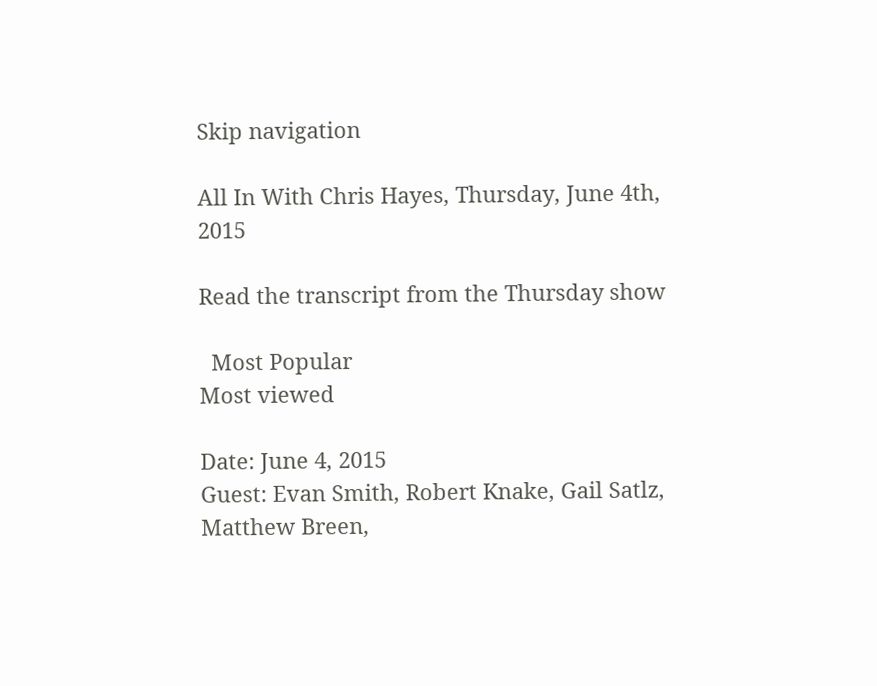Skip navigation

All In With Chris Hayes, Thursday, June 4th, 2015

Read the transcript from the Thursday show

  Most Popular
Most viewed

Date: June 4, 2015
Guest: Evan Smith, Robert Knake, Gail Satlz, Matthew Breen,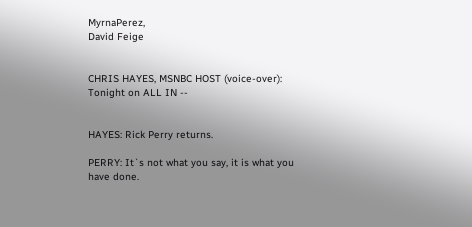MyrnaPerez,
David Feige


CHRIS HAYES, MSNBC HOST (voice-over): Tonight on ALL IN --


HAYES: Rick Perry returns.

PERRY: It`s not what you say, it is what you have done.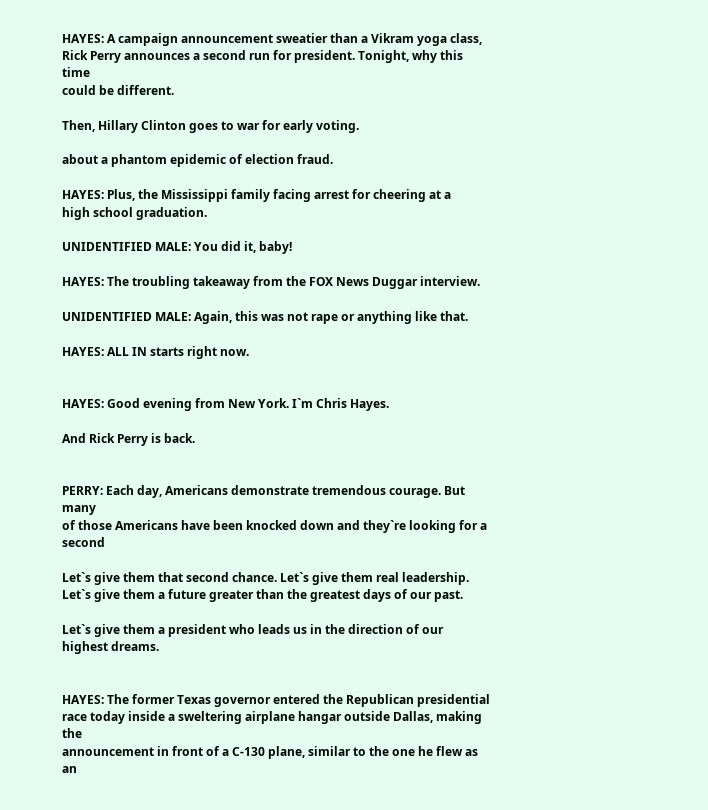HAYES: A campaign announcement sweatier than a Vikram yoga class,
Rick Perry announces a second run for president. Tonight, why this time
could be different.

Then, Hillary Clinton goes to war for early voting.

about a phantom epidemic of election fraud.

HAYES: Plus, the Mississippi family facing arrest for cheering at a
high school graduation.

UNIDENTIFIED MALE: You did it, baby!

HAYES: The troubling takeaway from the FOX News Duggar interview.

UNIDENTIFIED MALE: Again, this was not rape or anything like that.

HAYES: ALL IN starts right now.


HAYES: Good evening from New York. I`m Chris Hayes.

And Rick Perry is back.


PERRY: Each day, Americans demonstrate tremendous courage. But many
of those Americans have been knocked down and they`re looking for a second

Let`s give them that second chance. Let`s give them real leadership.
Let`s give them a future greater than the greatest days of our past.

Let`s give them a president who leads us in the direction of our
highest dreams.


HAYES: The former Texas governor entered the Republican presidential
race today inside a sweltering airplane hangar outside Dallas, making the
announcement in front of a C-130 plane, similar to the one he flew as an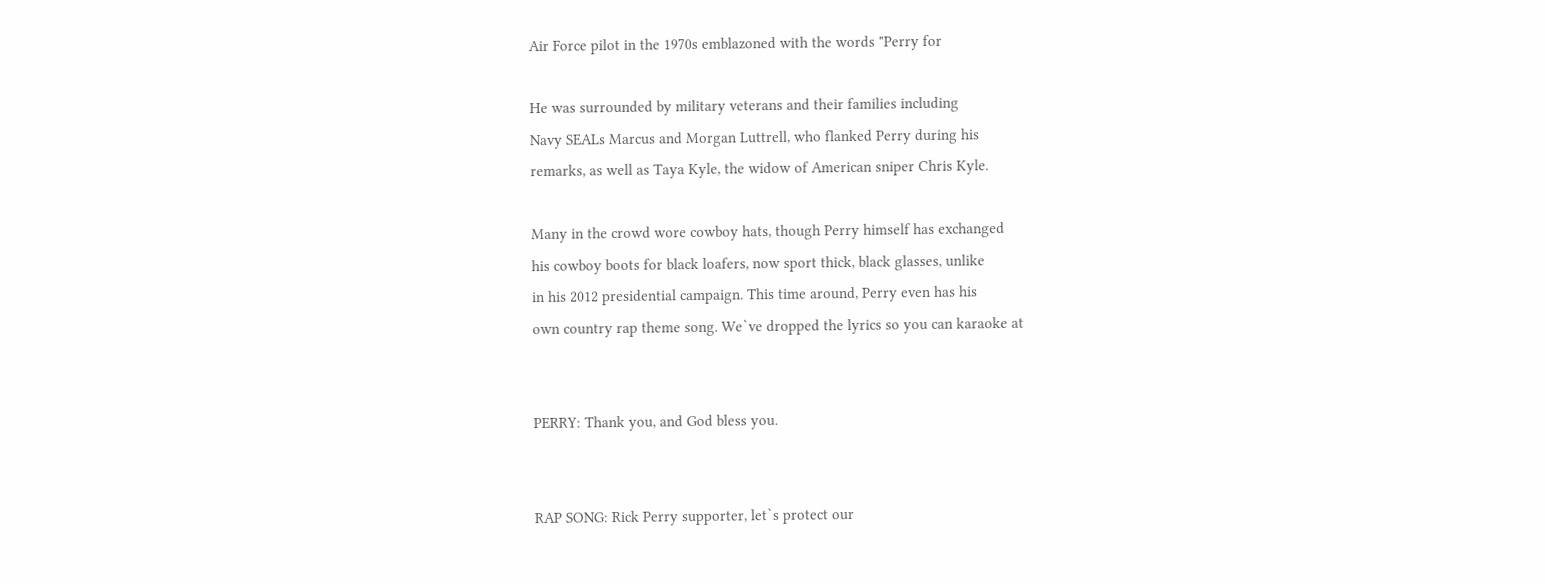Air Force pilot in the 1970s emblazoned with the words "Perry for

He was surrounded by military veterans and their families including
Navy SEALs Marcus and Morgan Luttrell, who flanked Perry during his
remarks, as well as Taya Kyle, the widow of American sniper Chris Kyle.

Many in the crowd wore cowboy hats, though Perry himself has exchanged
his cowboy boots for black loafers, now sport thick, black glasses, unlike
in his 2012 presidential campaign. This time around, Perry even has his
own country rap theme song. We`ve dropped the lyrics so you can karaoke at


PERRY: Thank you, and God bless you.


RAP SONG: Rick Perry supporter, let`s protect our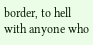border, to hell
with anyone who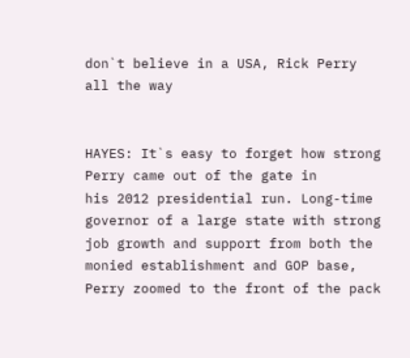don`t believe in a USA, Rick Perry all the way


HAYES: It`s easy to forget how strong Perry came out of the gate in
his 2012 presidential run. Long-time governor of a large state with strong
job growth and support from both the monied establishment and GOP base,
Perry zoomed to the front of the pack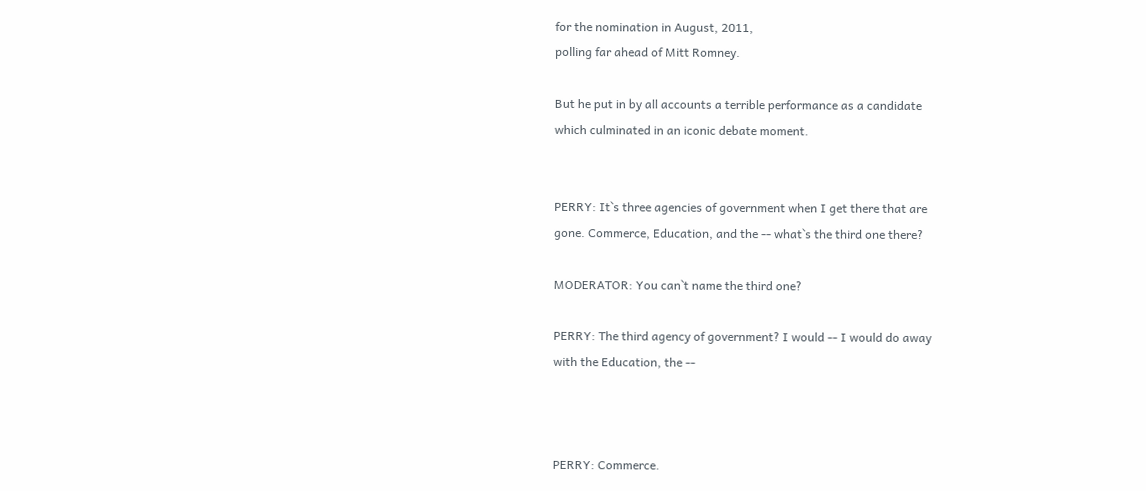for the nomination in August, 2011,
polling far ahead of Mitt Romney.

But he put in by all accounts a terrible performance as a candidate
which culminated in an iconic debate moment.


PERRY: It`s three agencies of government when I get there that are
gone. Commerce, Education, and the -- what`s the third one there?

MODERATOR: You can`t name the third one?

PERRY: The third agency of government? I would -- I would do away
with the Education, the --



PERRY: Commerce.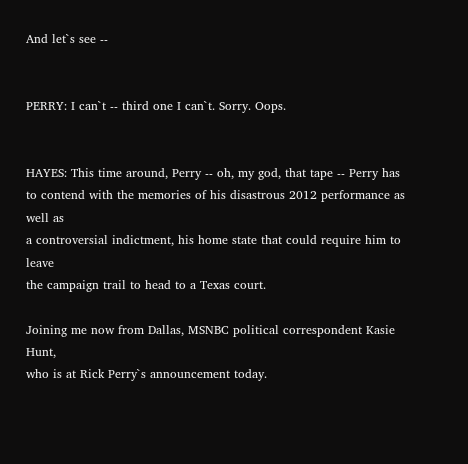And let`s see --


PERRY: I can`t -- third one I can`t. Sorry. Oops.


HAYES: This time around, Perry -- oh, my god, that tape -- Perry has
to contend with the memories of his disastrous 2012 performance as well as
a controversial indictment, his home state that could require him to leave
the campaign trail to head to a Texas court.

Joining me now from Dallas, MSNBC political correspondent Kasie Hunt,
who is at Rick Perry`s announcement today.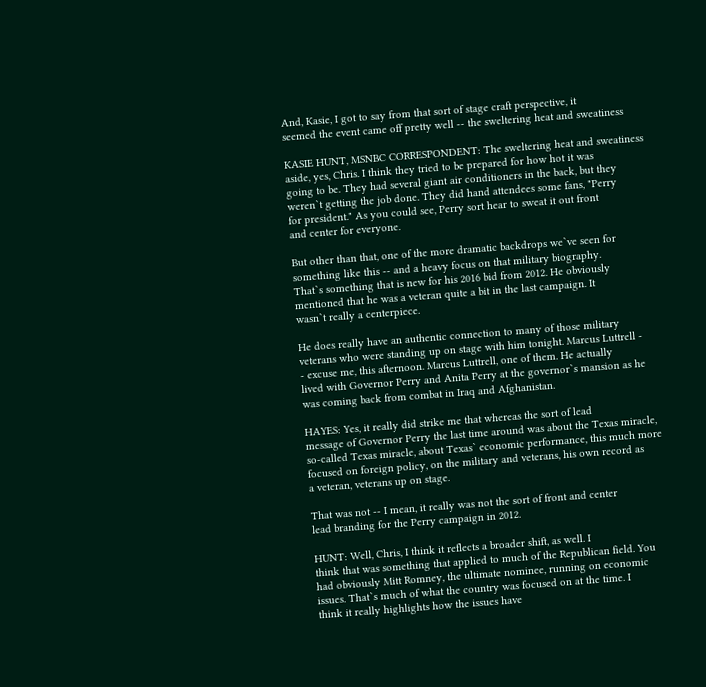And, Kasie, I got to say from that sort of stage craft perspective, it
seemed the event came off pretty well -- the sweltering heat and sweatiness

KASIE HUNT, MSNBC CORRESPONDENT: The sweltering heat and sweatiness
aside, yes, Chris. I think they tried to be prepared for how hot it was
going to be. They had several giant air conditioners in the back, but they
weren`t getting the job done. They did hand attendees some fans, "Perry
for president." As you could see, Perry sort hear to sweat it out front
and center for everyone.

But other than that, one of the more dramatic backdrops we`ve seen for
something like this -- and a heavy focus on that military biography.
That`s something that is new for his 2016 bid from 2012. He obviously
mentioned that he was a veteran quite a bit in the last campaign. It
wasn`t really a centerpiece.

He does really have an authentic connection to many of those military
veterans who were standing up on stage with him tonight. Marcus Luttrell -
- excuse me, this afternoon. Marcus Luttrell, one of them. He actually
lived with Governor Perry and Anita Perry at the governor`s mansion as he
was coming back from combat in Iraq and Afghanistan.

HAYES: Yes, it really did strike me that whereas the sort of lead
message of Governor Perry the last time around was about the Texas miracle,
so-called Texas miracle, about Texas` economic performance, this much more
focused on foreign policy, on the military and veterans, his own record as
a veteran, veterans up on stage.

That was not -- I mean, it really was not the sort of front and center
lead branding for the Perry campaign in 2012.

HUNT: Well, Chris, I think it reflects a broader shift, as well. I
think that was something that applied to much of the Republican field. You
had obviously Mitt Romney, the ultimate nominee, running on economic
issues. That`s much of what the country was focused on at the time. I
think it really highlights how the issues have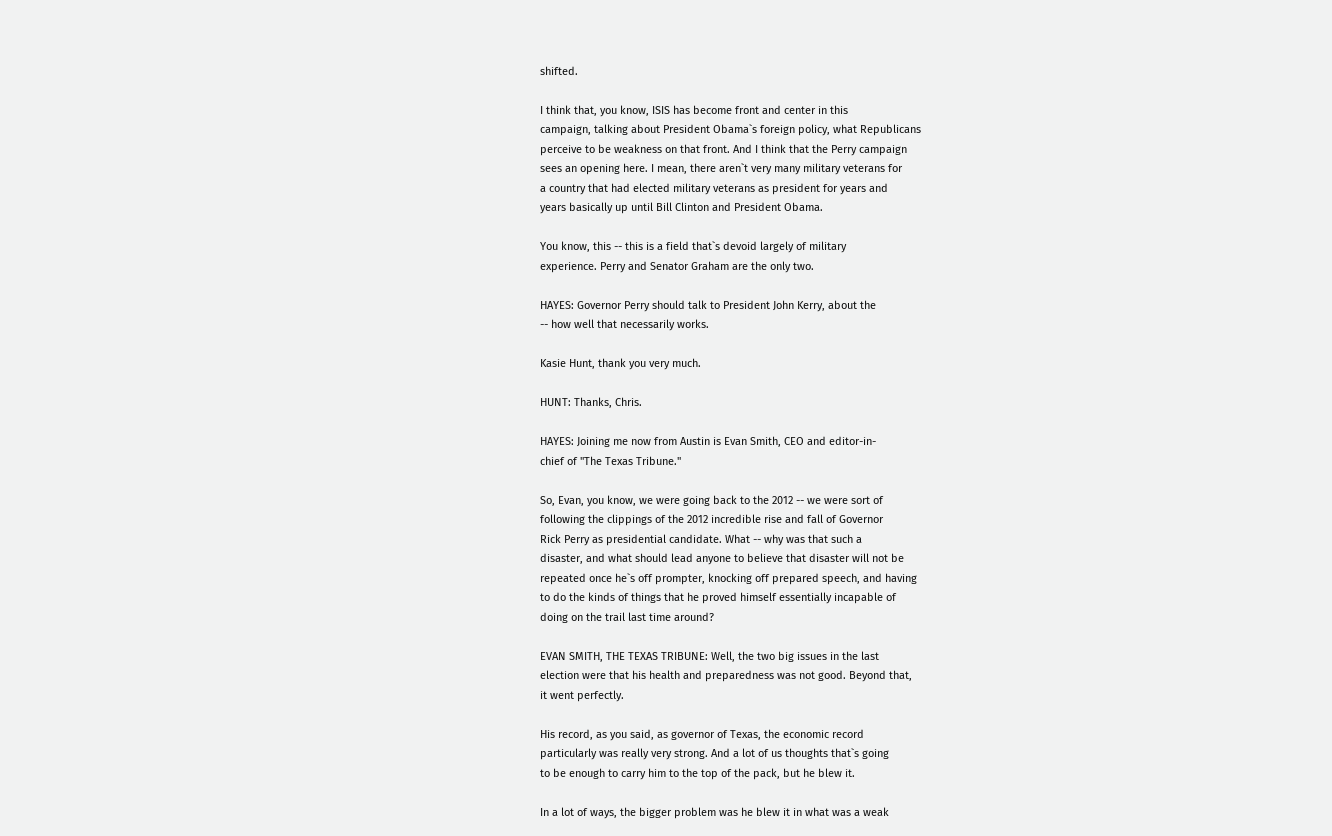shifted.

I think that, you know, ISIS has become front and center in this
campaign, talking about President Obama`s foreign policy, what Republicans
perceive to be weakness on that front. And I think that the Perry campaign
sees an opening here. I mean, there aren`t very many military veterans for
a country that had elected military veterans as president for years and
years basically up until Bill Clinton and President Obama.

You know, this -- this is a field that`s devoid largely of military
experience. Perry and Senator Graham are the only two.

HAYES: Governor Perry should talk to President John Kerry, about the
-- how well that necessarily works.

Kasie Hunt, thank you very much.

HUNT: Thanks, Chris.

HAYES: Joining me now from Austin is Evan Smith, CEO and editor-in-
chief of "The Texas Tribune."

So, Evan, you know, we were going back to the 2012 -- we were sort of
following the clippings of the 2012 incredible rise and fall of Governor
Rick Perry as presidential candidate. What -- why was that such a
disaster, and what should lead anyone to believe that disaster will not be
repeated once he`s off prompter, knocking off prepared speech, and having
to do the kinds of things that he proved himself essentially incapable of
doing on the trail last time around?

EVAN SMITH, THE TEXAS TRIBUNE: Well, the two big issues in the last
election were that his health and preparedness was not good. Beyond that,
it went perfectly.

His record, as you said, as governor of Texas, the economic record
particularly was really very strong. And a lot of us thoughts that`s going
to be enough to carry him to the top of the pack, but he blew it.

In a lot of ways, the bigger problem was he blew it in what was a weak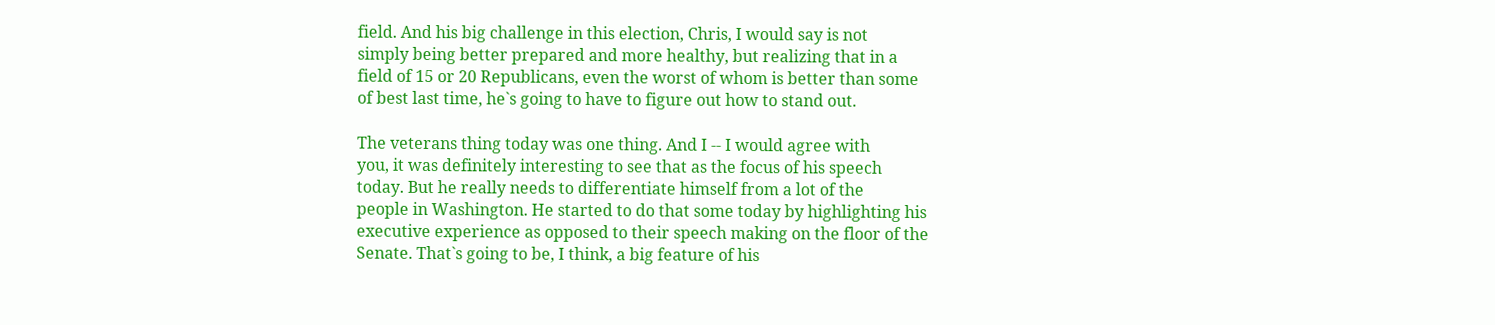field. And his big challenge in this election, Chris, I would say is not
simply being better prepared and more healthy, but realizing that in a
field of 15 or 20 Republicans, even the worst of whom is better than some
of best last time, he`s going to have to figure out how to stand out.

The veterans thing today was one thing. And I -- I would agree with
you, it was definitely interesting to see that as the focus of his speech
today. But he really needs to differentiate himself from a lot of the
people in Washington. He started to do that some today by highlighting his
executive experience as opposed to their speech making on the floor of the
Senate. That`s going to be, I think, a big feature of his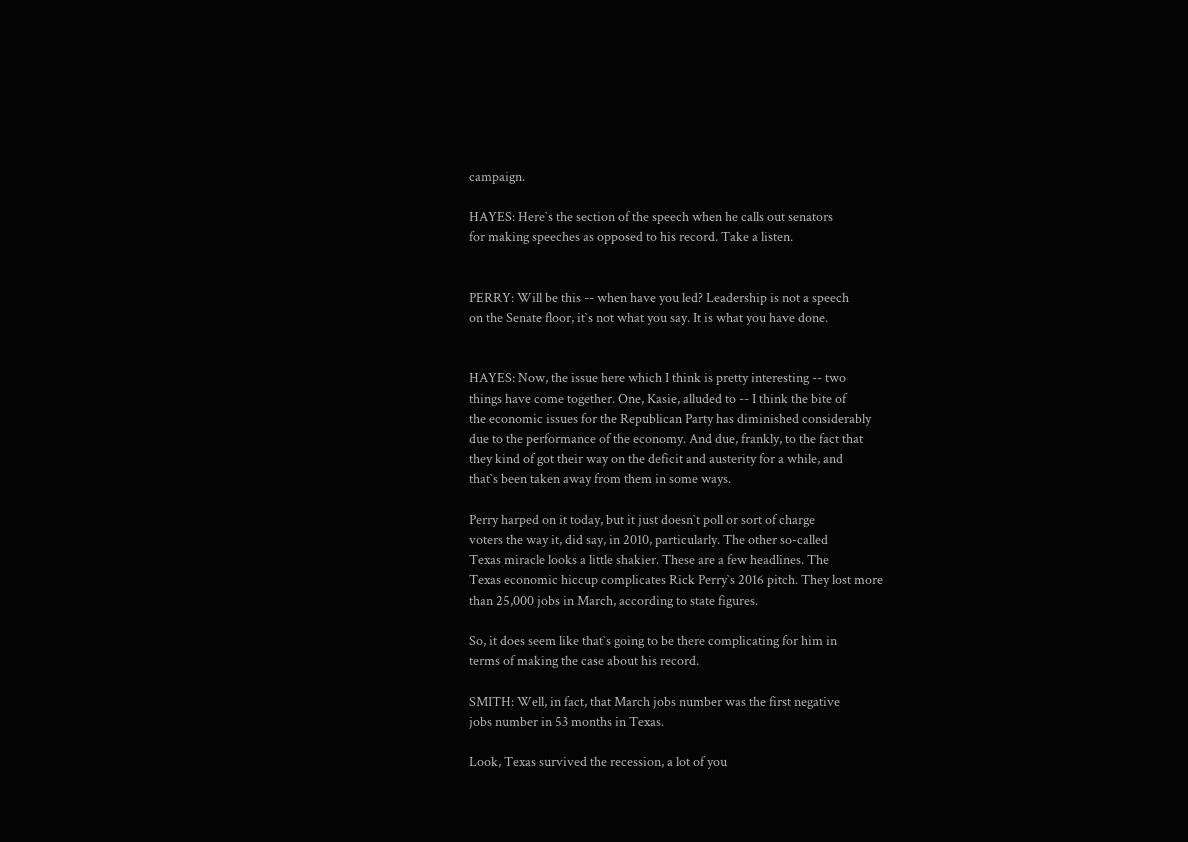campaign.

HAYES: Here`s the section of the speech when he calls out senators
for making speeches as opposed to his record. Take a listen.


PERRY: Will be this -- when have you led? Leadership is not a speech
on the Senate floor, it`s not what you say. It is what you have done.


HAYES: Now, the issue here which I think is pretty interesting -- two
things have come together. One, Kasie, alluded to -- I think the bite of
the economic issues for the Republican Party has diminished considerably
due to the performance of the economy. And due, frankly, to the fact that
they kind of got their way on the deficit and austerity for a while, and
that`s been taken away from them in some ways.

Perry harped on it today, but it just doesn`t poll or sort of charge
voters the way it, did say, in 2010, particularly. The other so-called
Texas miracle looks a little shakier. These are a few headlines. The
Texas economic hiccup complicates Rick Perry`s 2016 pitch. They lost more
than 25,000 jobs in March, according to state figures.

So, it does seem like that`s going to be there complicating for him in
terms of making the case about his record.

SMITH: Well, in fact, that March jobs number was the first negative
jobs number in 53 months in Texas.

Look, Texas survived the recession, a lot of you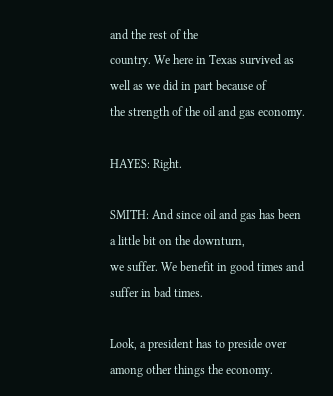and the rest of the
country. We here in Texas survived as well as we did in part because of
the strength of the oil and gas economy.

HAYES: Right.

SMITH: And since oil and gas has been a little bit on the downturn,
we suffer. We benefit in good times and suffer in bad times.

Look, a president has to preside over among other things the economy.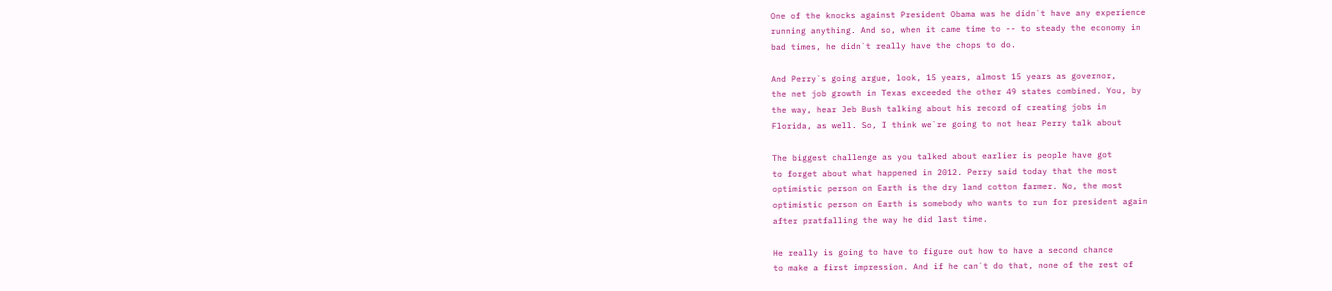One of the knocks against President Obama was he didn`t have any experience
running anything. And so, when it came time to -- to steady the economy in
bad times, he didn`t really have the chops to do.

And Perry`s going argue, look, 15 years, almost 15 years as governor,
the net job growth in Texas exceeded the other 49 states combined. You, by
the way, hear Jeb Bush talking about his record of creating jobs in
Florida, as well. So, I think we`re going to not hear Perry talk about

The biggest challenge as you talked about earlier is people have got
to forget about what happened in 2012. Perry said today that the most
optimistic person on Earth is the dry land cotton farmer. No, the most
optimistic person on Earth is somebody who wants to run for president again
after pratfalling the way he did last time.

He really is going to have to figure out how to have a second chance
to make a first impression. And if he can`t do that, none of the rest of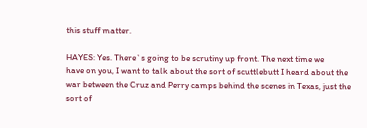this stuff matter.

HAYES: Yes. There`s going to be scrutiny up front. The next time we
have on you, I want to talk about the sort of scuttlebutt I heard about the
war between the Cruz and Perry camps behind the scenes in Texas, just the
sort of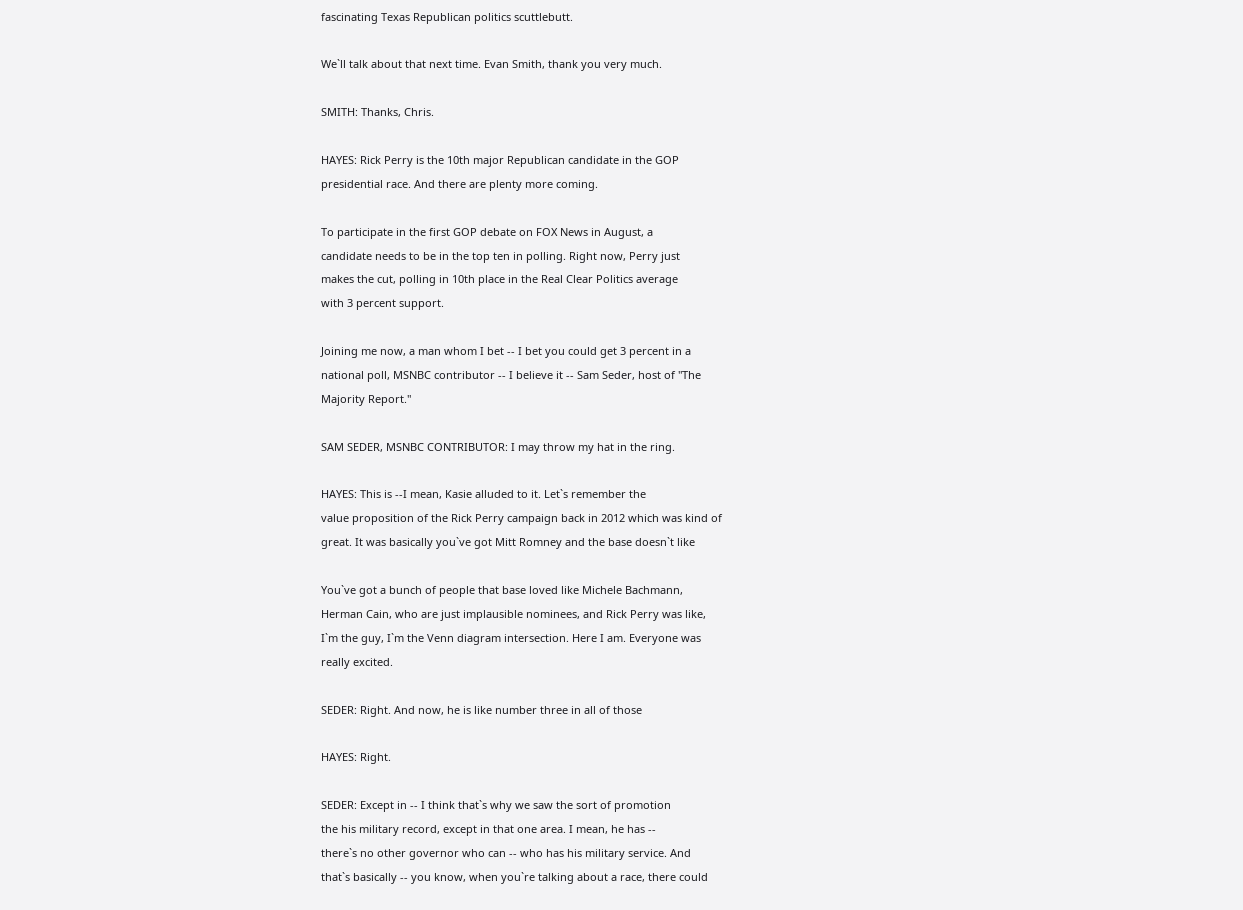fascinating Texas Republican politics scuttlebutt.

We`ll talk about that next time. Evan Smith, thank you very much.

SMITH: Thanks, Chris.

HAYES: Rick Perry is the 10th major Republican candidate in the GOP
presidential race. And there are plenty more coming.

To participate in the first GOP debate on FOX News in August, a
candidate needs to be in the top ten in polling. Right now, Perry just
makes the cut, polling in 10th place in the Real Clear Politics average
with 3 percent support.

Joining me now, a man whom I bet -- I bet you could get 3 percent in a
national poll, MSNBC contributor -- I believe it -- Sam Seder, host of "The
Majority Report."

SAM SEDER, MSNBC CONTRIBUTOR: I may throw my hat in the ring.

HAYES: This is --I mean, Kasie alluded to it. Let`s remember the
value proposition of the Rick Perry campaign back in 2012 which was kind of
great. It was basically you`ve got Mitt Romney and the base doesn`t like

You`ve got a bunch of people that base loved like Michele Bachmann,
Herman Cain, who are just implausible nominees, and Rick Perry was like,
I`m the guy, I`m the Venn diagram intersection. Here I am. Everyone was
really excited.

SEDER: Right. And now, he is like number three in all of those

HAYES: Right.

SEDER: Except in -- I think that`s why we saw the sort of promotion
the his military record, except in that one area. I mean, he has --
there`s no other governor who can -- who has his military service. And
that`s basically -- you know, when you`re talking about a race, there could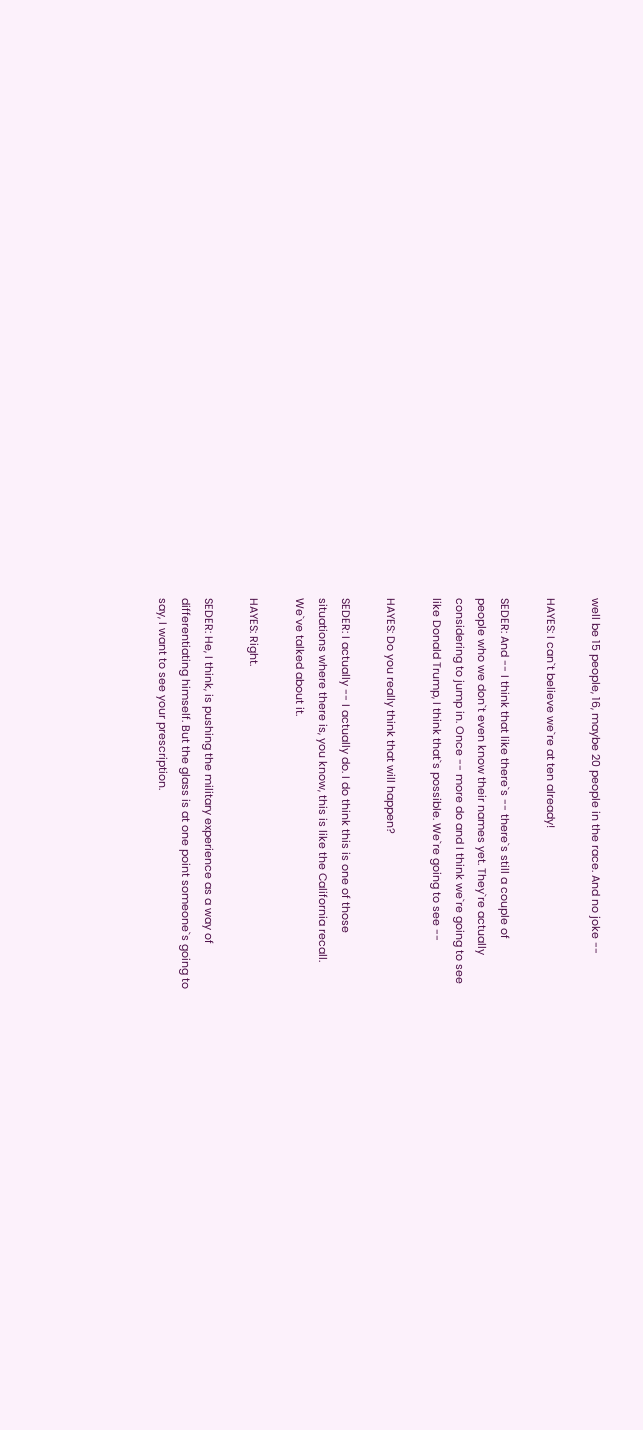well be 15 people, 16, maybe 20 people in the race. And no joke --

HAYES: I can`t believe we`re at ten already!

SEDER: And -- I think that like there`s -- there`s still a couple of
people who we don`t even know their names yet. They`re actually
considering to jump in. Once -- more do and I think we`re going to see
like Donald Trump, I think that`s possible. We`re going to see --

HAYES: Do you really think that will happen?

SEDER: I actually -- I actually do. I do think this is one of those
situations where there is, you know, this is like the California recall.
We`ve talked about it.

HAYES: Right.

SEDER: He, I think, is pushing the military experience as a way of
differentiating himself. But the glass is at one point someone`s going to
say, I want to see your prescription.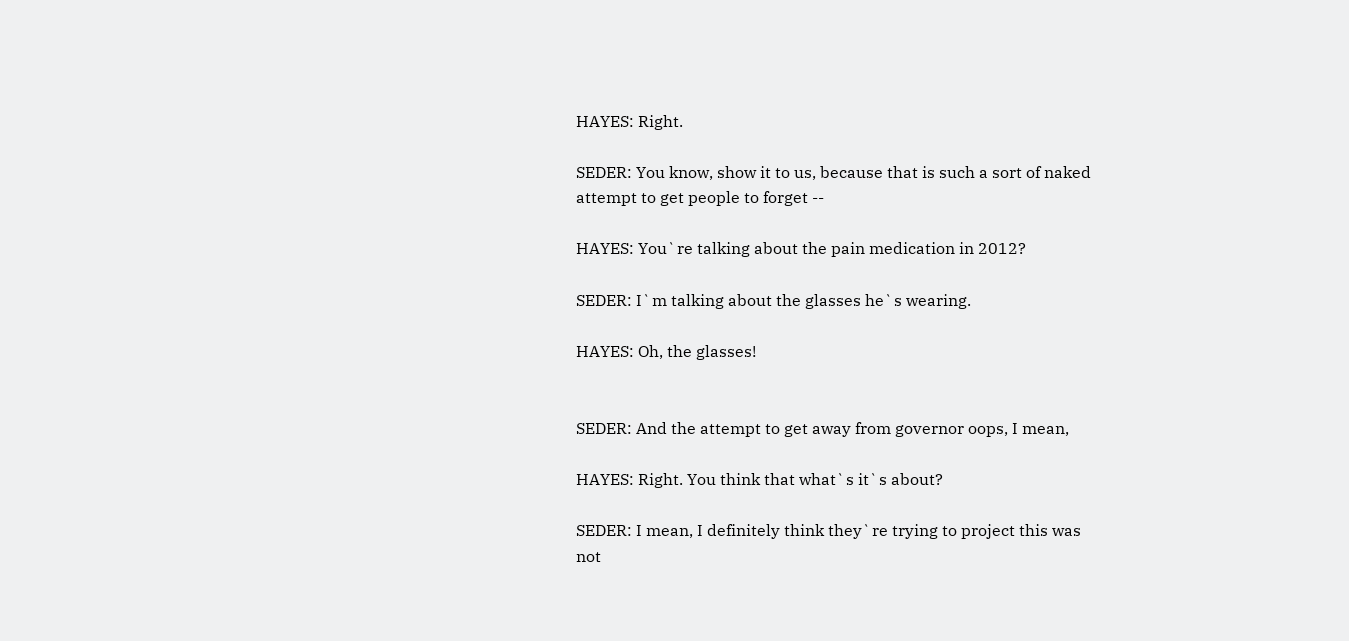HAYES: Right.

SEDER: You know, show it to us, because that is such a sort of naked
attempt to get people to forget --

HAYES: You`re talking about the pain medication in 2012?

SEDER: I`m talking about the glasses he`s wearing.

HAYES: Oh, the glasses!


SEDER: And the attempt to get away from governor oops, I mean,

HAYES: Right. You think that what`s it`s about?

SEDER: I mean, I definitely think they`re trying to project this was
not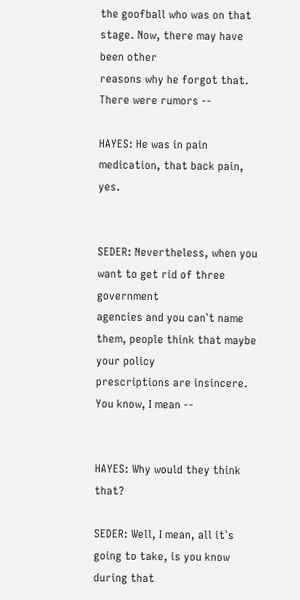the goofball who was on that stage. Now, there may have been other
reasons why he forgot that. There were rumors --

HAYES: He was in pain medication, that back pain, yes.


SEDER: Nevertheless, when you want to get rid of three government
agencies and you can`t name them, people think that maybe your policy
prescriptions are insincere. You know, I mean --


HAYES: Why would they think that?

SEDER: Well, I mean, all it`s going to take, is you know during that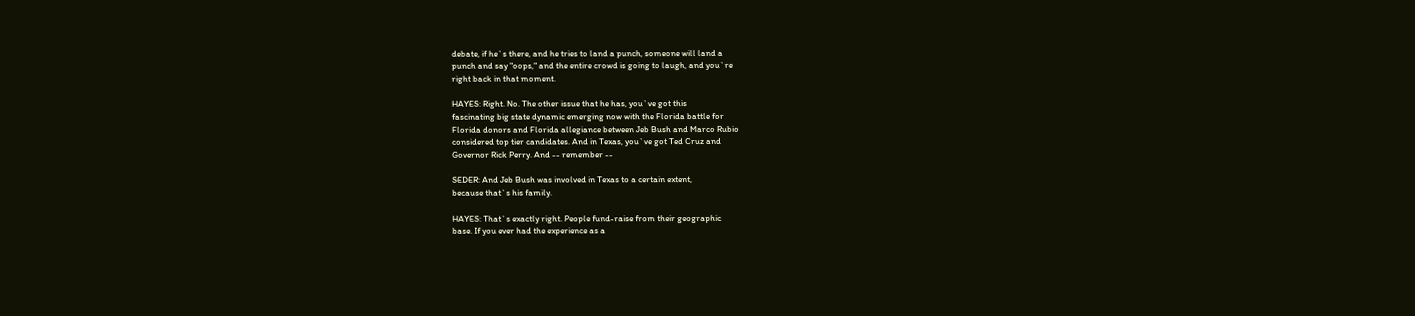debate, if he`s there, and he tries to land a punch, someone will land a
punch and say "oops," and the entire crowd is going to laugh, and you`re
right back in that moment.

HAYES: Right. No. The other issue that he has, you`ve got this
fascinating big state dynamic emerging now with the Florida battle for
Florida donors and Florida allegiance between Jeb Bush and Marco Rubio
considered top tier candidates. And in Texas, you`ve got Ted Cruz and
Governor Rick Perry. And -- remember --

SEDER: And Jeb Bush was involved in Texas to a certain extent,
because that`s his family.

HAYES: That`s exactly right. People fund-raise from their geographic
base. If you ever had the experience as a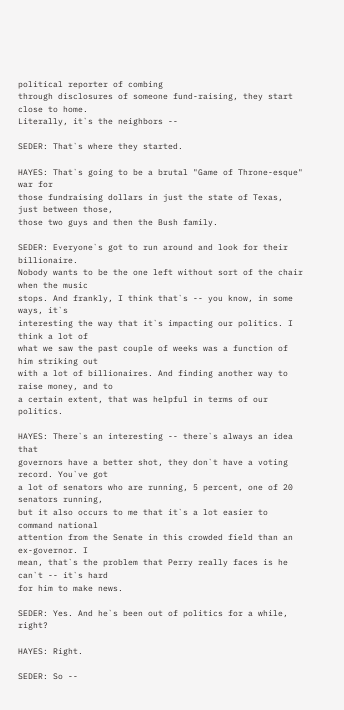political reporter of combing
through disclosures of someone fund-raising, they start close to home.
Literally, it`s the neighbors --

SEDER: That`s where they started.

HAYES: That`s going to be a brutal "Game of Throne-esque" war for
those fundraising dollars in just the state of Texas, just between those,
those two guys and then the Bush family.

SEDER: Everyone`s got to run around and look for their billionaire.
Nobody wants to be the one left without sort of the chair when the music
stops. And frankly, I think that`s -- you know, in some ways, it`s
interesting the way that it`s impacting our politics. I think a lot of
what we saw the past couple of weeks was a function of him striking out
with a lot of billionaires. And finding another way to raise money, and to
a certain extent, that was helpful in terms of our politics.

HAYES: There`s an interesting -- there`s always an idea that
governors have a better shot, they don`t have a voting record. You`ve got
a lot of senators who are running, 5 percent, one of 20 senators running,
but it also occurs to me that it`s a lot easier to command national
attention from the Senate in this crowded field than an ex-governor. I
mean, that`s the problem that Perry really faces is he can`t -- it`s hard
for him to make news.

SEDER: Yes. And he`s been out of politics for a while, right?

HAYES: Right.

SEDER: So --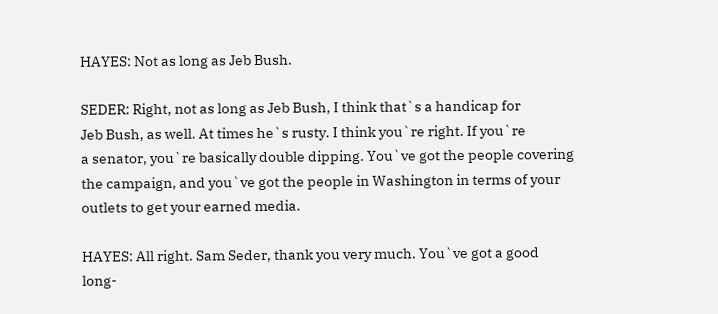HAYES: Not as long as Jeb Bush.

SEDER: Right, not as long as Jeb Bush, I think that`s a handicap for
Jeb Bush, as well. At times he`s rusty. I think you`re right. If you`re
a senator, you`re basically double dipping. You`ve got the people covering
the campaign, and you`ve got the people in Washington in terms of your
outlets to get your earned media.

HAYES: All right. Sam Seder, thank you very much. You`ve got a good
long-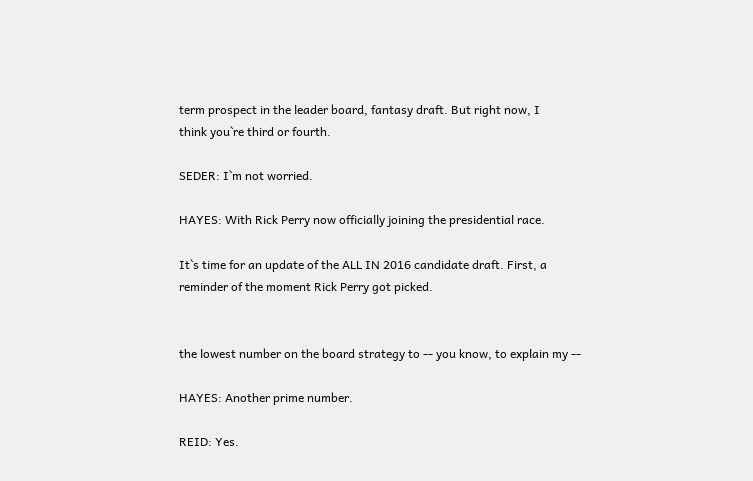term prospect in the leader board, fantasy draft. But right now, I
think you`re third or fourth.

SEDER: I`m not worried.

HAYES: With Rick Perry now officially joining the presidential race.

It`s time for an update of the ALL IN 2016 candidate draft. First, a
reminder of the moment Rick Perry got picked.


the lowest number on the board strategy to -- you know, to explain my --

HAYES: Another prime number.

REID: Yes.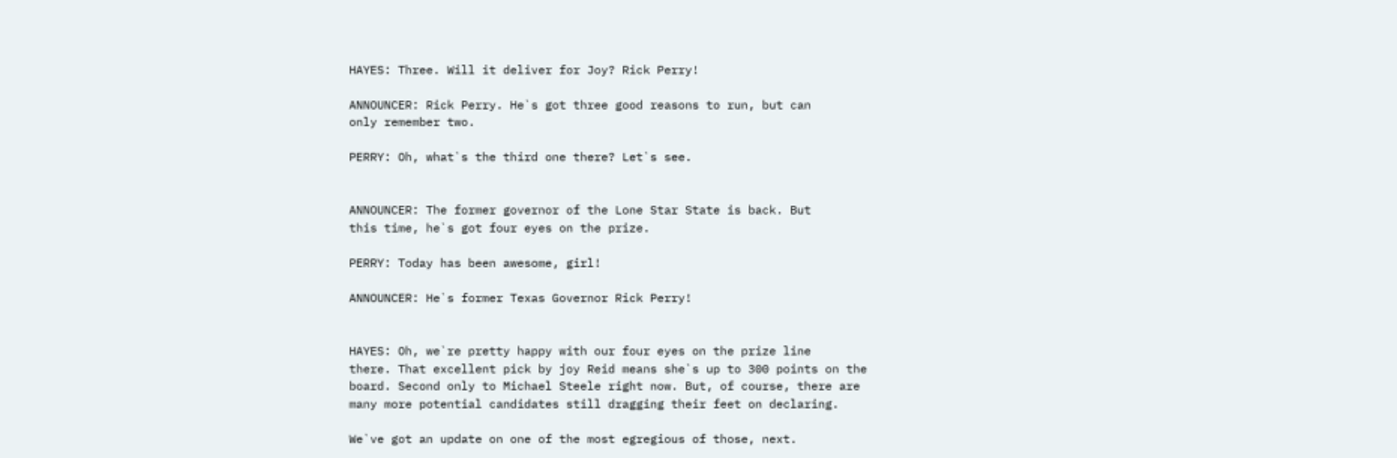HAYES: Three. Will it deliver for Joy? Rick Perry!

ANNOUNCER: Rick Perry. He`s got three good reasons to run, but can
only remember two.

PERRY: Oh, what`s the third one there? Let`s see.


ANNOUNCER: The former governor of the Lone Star State is back. But
this time, he`s got four eyes on the prize.

PERRY: Today has been awesome, girl!

ANNOUNCER: He`s former Texas Governor Rick Perry!


HAYES: Oh, we`re pretty happy with our four eyes on the prize line
there. That excellent pick by joy Reid means she`s up to 300 points on the
board. Second only to Michael Steele right now. But, of course, there are
many more potential candidates still dragging their feet on declaring.

We`ve got an update on one of the most egregious of those, next.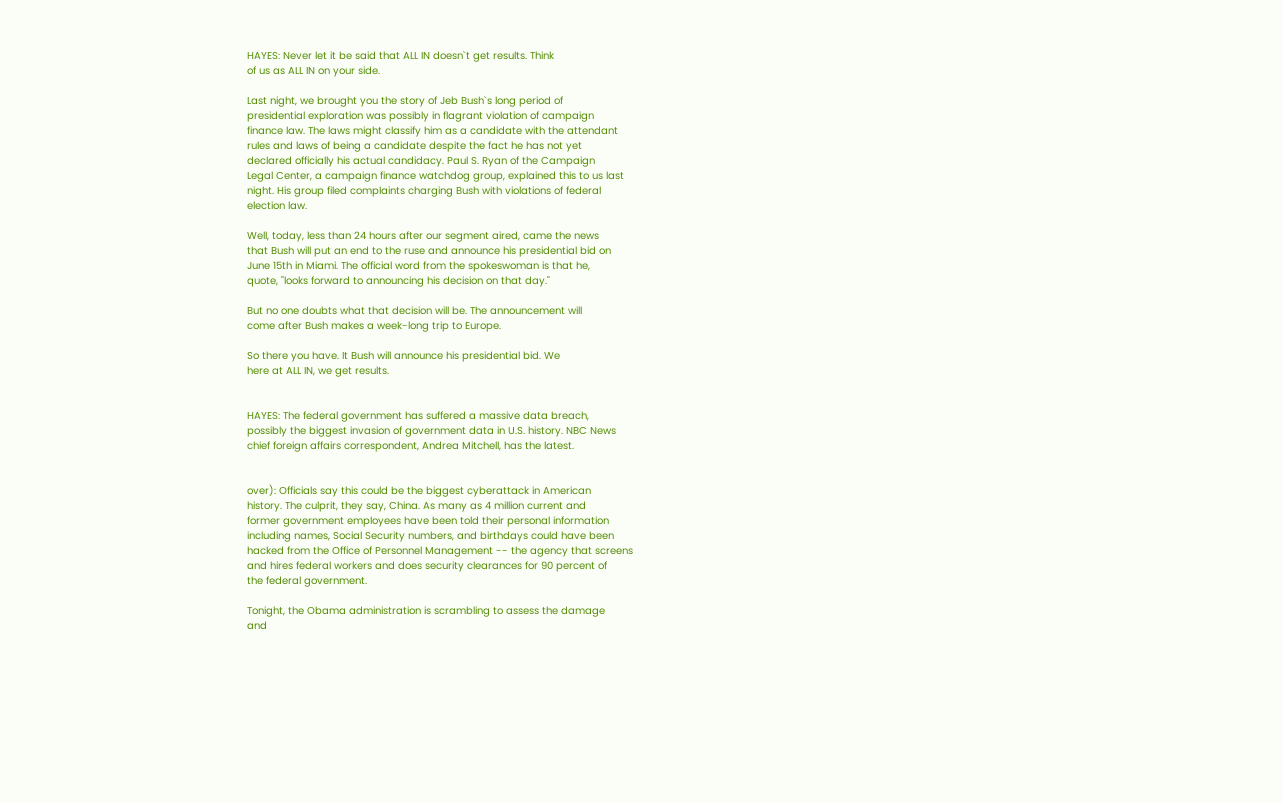HAYES: Never let it be said that ALL IN doesn`t get results. Think
of us as ALL IN on your side.

Last night, we brought you the story of Jeb Bush`s long period of
presidential exploration was possibly in flagrant violation of campaign
finance law. The laws might classify him as a candidate with the attendant
rules and laws of being a candidate despite the fact he has not yet
declared officially his actual candidacy. Paul S. Ryan of the Campaign
Legal Center, a campaign finance watchdog group, explained this to us last
night. His group filed complaints charging Bush with violations of federal
election law.

Well, today, less than 24 hours after our segment aired, came the news
that Bush will put an end to the ruse and announce his presidential bid on
June 15th in Miami. The official word from the spokeswoman is that he,
quote, "looks forward to announcing his decision on that day."

But no one doubts what that decision will be. The announcement will
come after Bush makes a week-long trip to Europe.

So there you have. It Bush will announce his presidential bid. We
here at ALL IN, we get results.


HAYES: The federal government has suffered a massive data breach,
possibly the biggest invasion of government data in U.S. history. NBC News
chief foreign affairs correspondent, Andrea Mitchell, has the latest.


over): Officials say this could be the biggest cyberattack in American
history. The culprit, they say, China. As many as 4 million current and
former government employees have been told their personal information
including names, Social Security numbers, and birthdays could have been
hacked from the Office of Personnel Management -- the agency that screens
and hires federal workers and does security clearances for 90 percent of
the federal government.

Tonight, the Obama administration is scrambling to assess the damage
and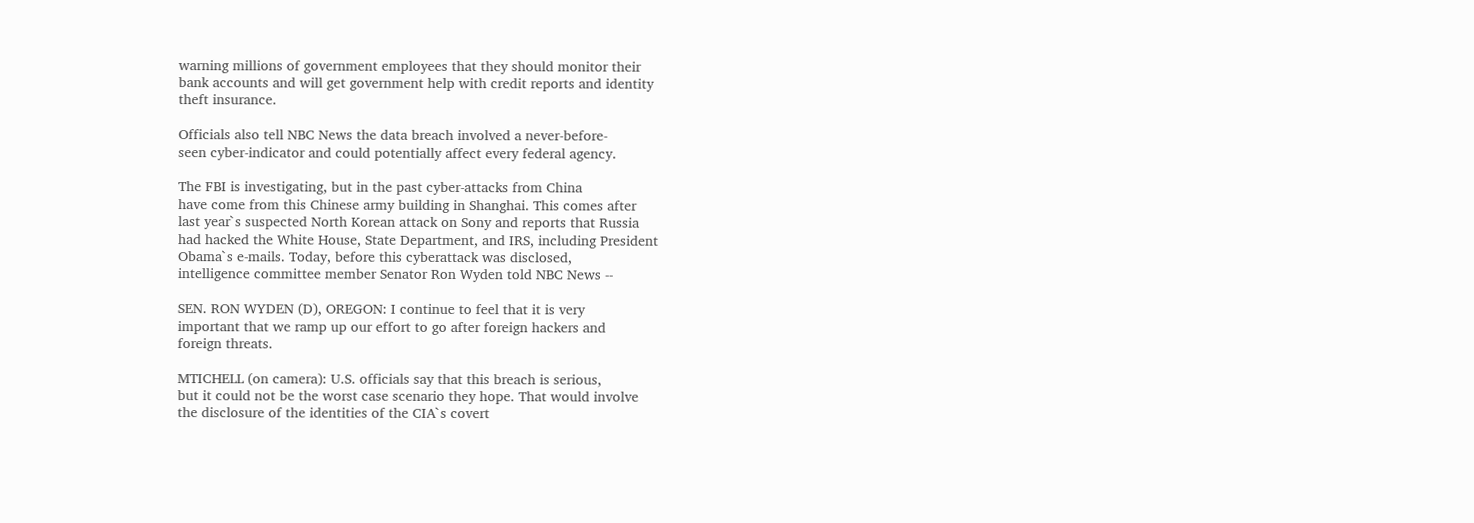warning millions of government employees that they should monitor their
bank accounts and will get government help with credit reports and identity
theft insurance.

Officials also tell NBC News the data breach involved a never-before-
seen cyber-indicator and could potentially affect every federal agency.

The FBI is investigating, but in the past cyber-attacks from China
have come from this Chinese army building in Shanghai. This comes after
last year`s suspected North Korean attack on Sony and reports that Russia
had hacked the White House, State Department, and IRS, including President
Obama`s e-mails. Today, before this cyberattack was disclosed,
intelligence committee member Senator Ron Wyden told NBC News --

SEN. RON WYDEN (D), OREGON: I continue to feel that it is very
important that we ramp up our effort to go after foreign hackers and
foreign threats.

MTICHELL (on camera): U.S. officials say that this breach is serious,
but it could not be the worst case scenario they hope. That would involve
the disclosure of the identities of the CIA`s covert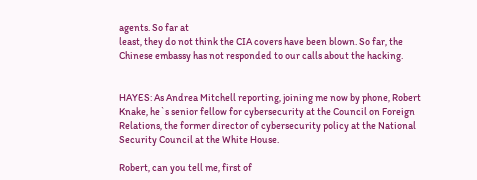agents. So far at
least, they do not think the CIA covers have been blown. So far, the
Chinese embassy has not responded to our calls about the hacking.


HAYES: As Andrea Mitchell reporting, joining me now by phone, Robert
Knake, he`s senior fellow for cybersecurity at the Council on Foreign
Relations, the former director of cybersecurity policy at the National
Security Council at the White House.

Robert, can you tell me, first of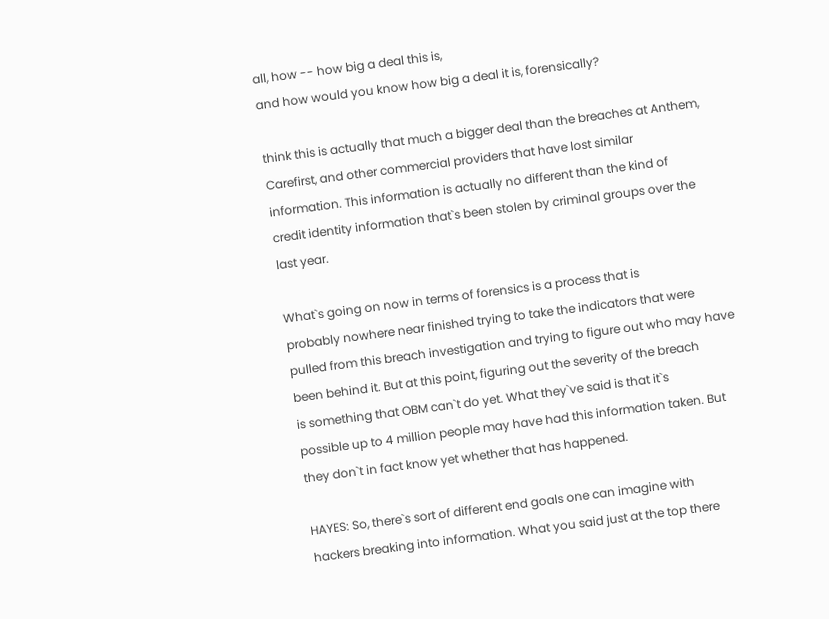all, how -- how big a deal this is,
and how would you know how big a deal it is, forensically?

think this is actually that much a bigger deal than the breaches at Anthem,
Carefirst, and other commercial providers that have lost similar
information. This information is actually no different than the kind of
credit identity information that`s been stolen by criminal groups over the
last year.

What`s going on now in terms of forensics is a process that is
probably nowhere near finished trying to take the indicators that were
pulled from this breach investigation and trying to figure out who may have
been behind it. But at this point, figuring out the severity of the breach
is something that OBM can`t do yet. What they`ve said is that it`s
possible up to 4 million people may have had this information taken. But
they don`t in fact know yet whether that has happened.

HAYES: So, there`s sort of different end goals one can imagine with
hackers breaking into information. What you said just at the top there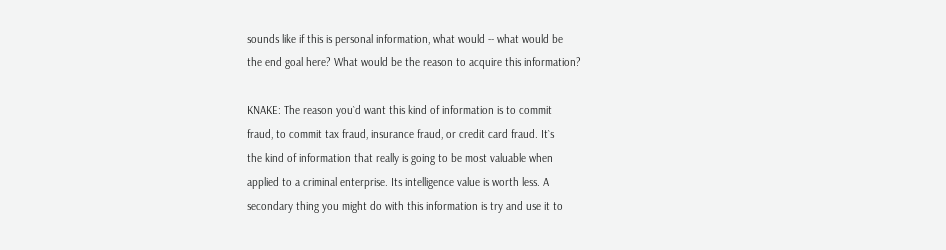sounds like if this is personal information, what would -- what would be
the end goal here? What would be the reason to acquire this information?

KNAKE: The reason you`d want this kind of information is to commit
fraud, to commit tax fraud, insurance fraud, or credit card fraud. It`s
the kind of information that really is going to be most valuable when
applied to a criminal enterprise. Its intelligence value is worth less. A
secondary thing you might do with this information is try and use it to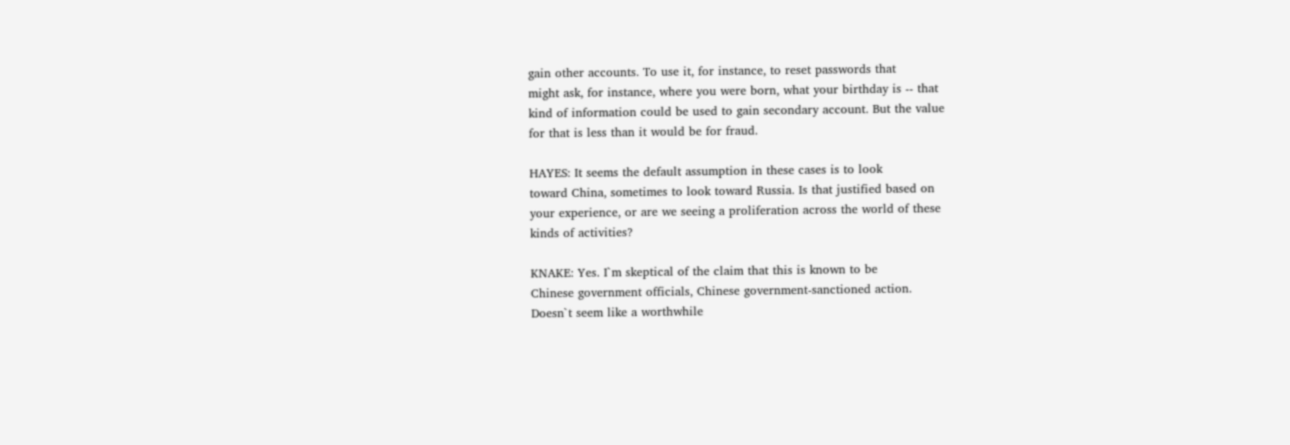gain other accounts. To use it, for instance, to reset passwords that
might ask, for instance, where you were born, what your birthday is -- that
kind of information could be used to gain secondary account. But the value
for that is less than it would be for fraud.

HAYES: It seems the default assumption in these cases is to look
toward China, sometimes to look toward Russia. Is that justified based on
your experience, or are we seeing a proliferation across the world of these
kinds of activities?

KNAKE: Yes. I`m skeptical of the claim that this is known to be
Chinese government officials, Chinese government-sanctioned action.
Doesn`t seem like a worthwhile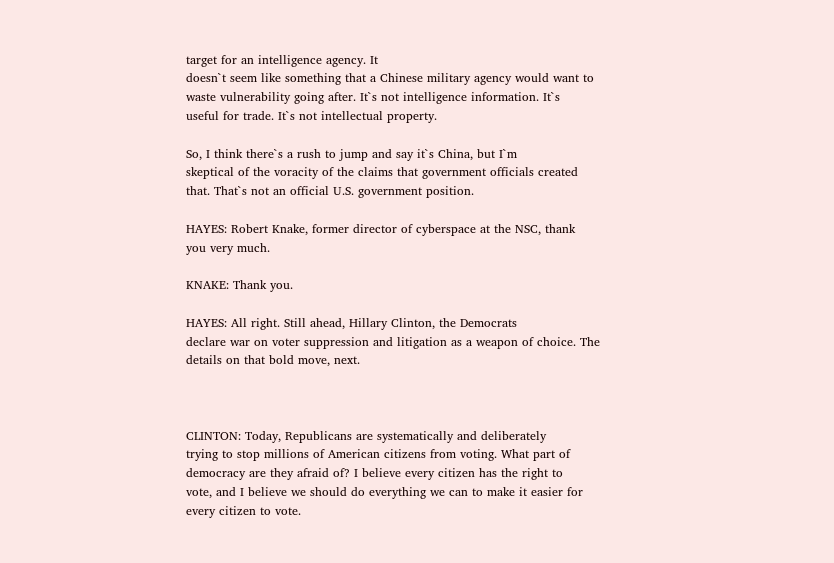target for an intelligence agency. It
doesn`t seem like something that a Chinese military agency would want to
waste vulnerability going after. It`s not intelligence information. It`s
useful for trade. It`s not intellectual property.

So, I think there`s a rush to jump and say it`s China, but I`m
skeptical of the voracity of the claims that government officials created
that. That`s not an official U.S. government position.

HAYES: Robert Knake, former director of cyberspace at the NSC, thank
you very much.

KNAKE: Thank you.

HAYES: All right. Still ahead, Hillary Clinton, the Democrats
declare war on voter suppression and litigation as a weapon of choice. The
details on that bold move, next.



CLINTON: Today, Republicans are systematically and deliberately
trying to stop millions of American citizens from voting. What part of
democracy are they afraid of? I believe every citizen has the right to
vote, and I believe we should do everything we can to make it easier for
every citizen to vote.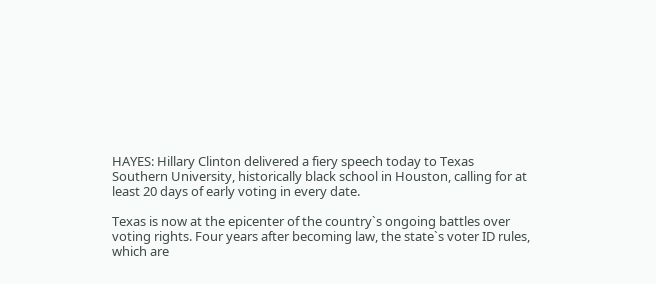HAYES: Hillary Clinton delivered a fiery speech today to Texas
Southern University, historically black school in Houston, calling for at
least 20 days of early voting in every date.

Texas is now at the epicenter of the country`s ongoing battles over
voting rights. Four years after becoming law, the state`s voter ID rules,
which are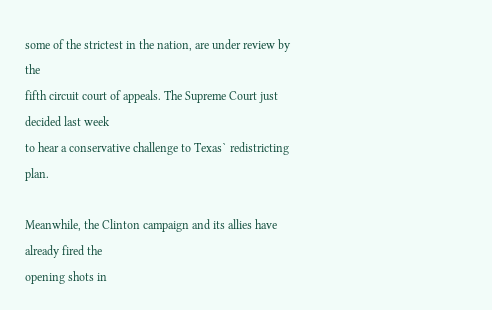some of the strictest in the nation, are under review by the
fifth circuit court of appeals. The Supreme Court just decided last week
to hear a conservative challenge to Texas` redistricting plan.

Meanwhile, the Clinton campaign and its allies have already fired the
opening shots in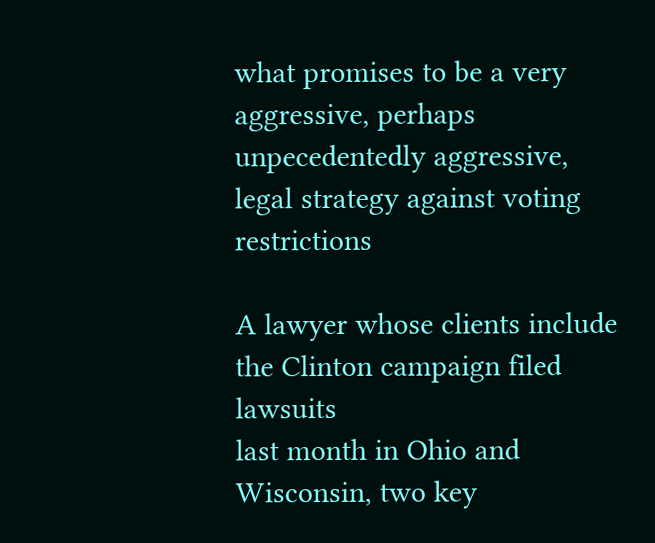what promises to be a very aggressive, perhaps
unpecedentedly aggressive, legal strategy against voting restrictions

A lawyer whose clients include the Clinton campaign filed lawsuits
last month in Ohio and Wisconsin, two key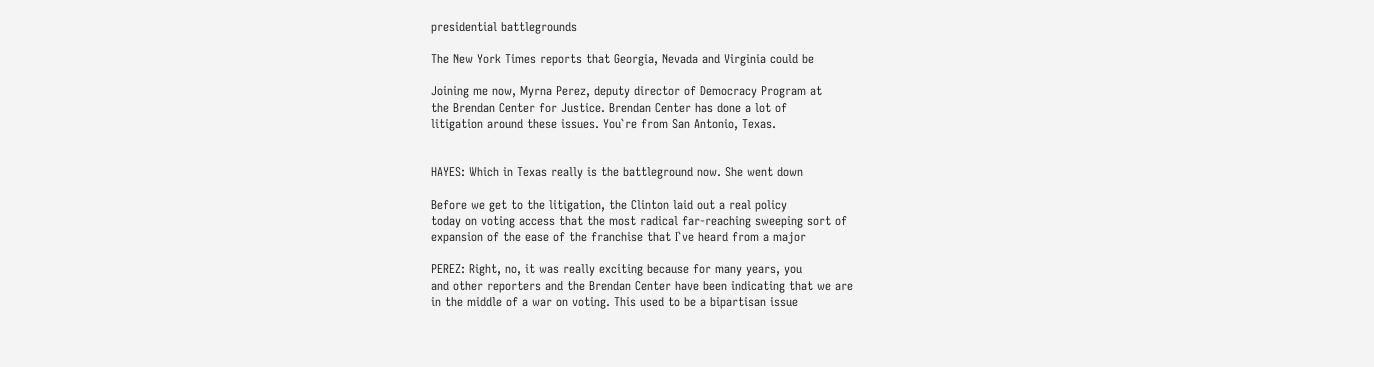presidential battlegrounds

The New York Times reports that Georgia, Nevada and Virginia could be

Joining me now, Myrna Perez, deputy director of Democracy Program at
the Brendan Center for Justice. Brendan Center has done a lot of
litigation around these issues. You`re from San Antonio, Texas.


HAYES: Which in Texas really is the battleground now. She went down

Before we get to the litigation, the Clinton laid out a real policy
today on voting access that the most radical far-reaching sweeping sort of
expansion of the ease of the franchise that I`ve heard from a major

PEREZ: Right, no, it was really exciting because for many years, you
and other reporters and the Brendan Center have been indicating that we are
in the middle of a war on voting. This used to be a bipartisan issue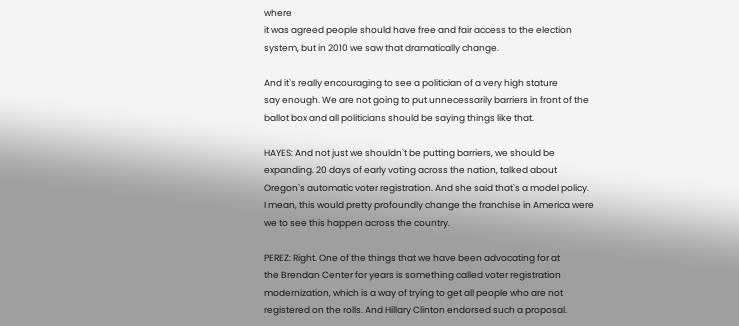where
it was agreed people should have free and fair access to the election
system, but in 2010 we saw that dramatically change.

And it`s really encouraging to see a politician of a very high stature
say enough. We are not going to put unnecessarily barriers in front of the
ballot box and all politicians should be saying things like that.

HAYES: And not just we shouldn`t be putting barriers, we should be
expanding. 20 days of early voting across the nation, talked about
Oregon`s automatic voter registration. And she said that`s a model policy.
I mean, this would pretty profoundly change the franchise in America were
we to see this happen across the country.

PEREZ: Right. One of the things that we have been advocating for at
the Brendan Center for years is something called voter registration
modernization, which is a way of trying to get all people who are not
registered on the rolls. And Hillary Clinton endorsed such a proposal.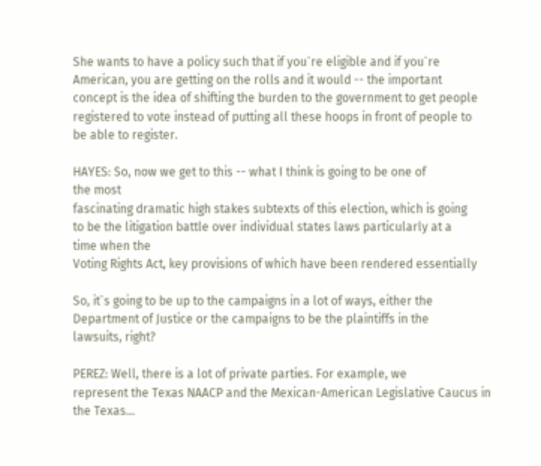She wants to have a policy such that if you`re eligible and if you`re
American, you are getting on the rolls and it would -- the important
concept is the idea of shifting the burden to the government to get people
registered to vote instead of putting all these hoops in front of people to
be able to register.

HAYES: So, now we get to this -- what I think is going to be one of
the most
fascinating dramatic high stakes subtexts of this election, which is going
to be the litigation battle over individual states laws particularly at a
time when the
Voting Rights Act, key provisions of which have been rendered essentially

So, it`s going to be up to the campaigns in a lot of ways, either the
Department of Justice or the campaigns to be the plaintiffs in the
lawsuits, right?

PEREZ: Well, there is a lot of private parties. For example, we
represent the Texas NAACP and the Mexican-American Legislative Caucus in
the Texas...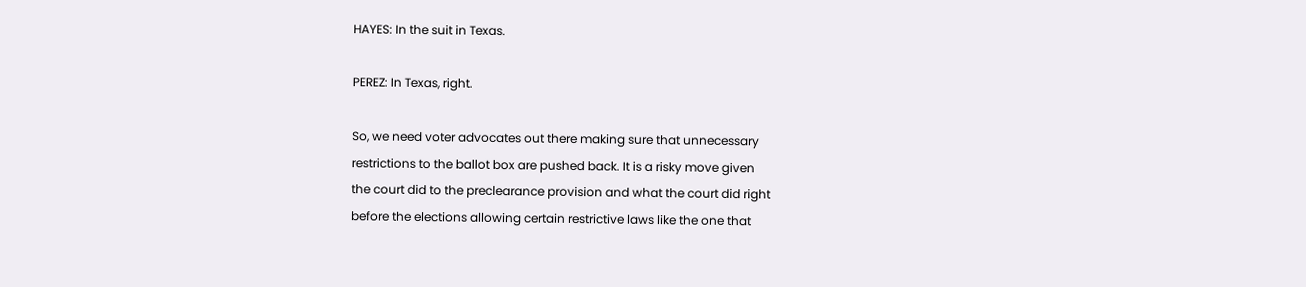HAYES: In the suit in Texas.

PEREZ: In Texas, right.

So, we need voter advocates out there making sure that unnecessary
restrictions to the ballot box are pushed back. It is a risky move given
the court did to the preclearance provision and what the court did right
before the elections allowing certain restrictive laws like the one that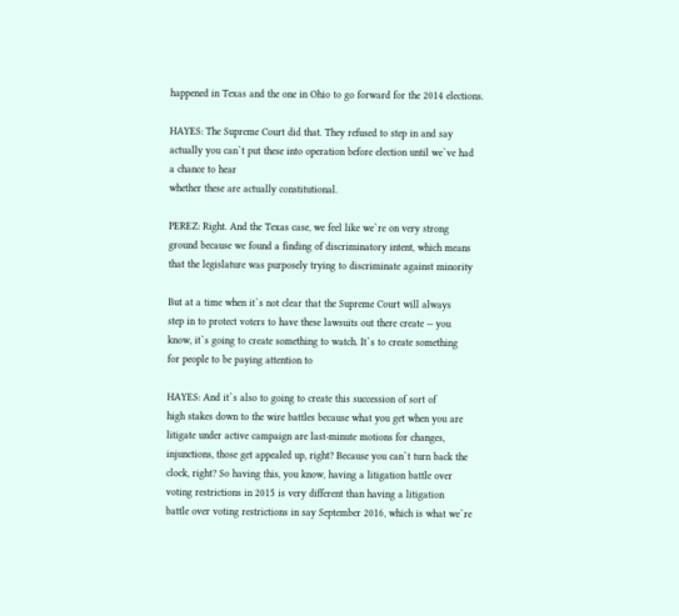happened in Texas and the one in Ohio to go forward for the 2014 elections.

HAYES: The Supreme Court did that. They refused to step in and say
actually you can`t put these into operation before election until we`ve had
a chance to hear
whether these are actually constitutional.

PEREZ: Right. And the Texas case, we feel like we`re on very strong
ground because we found a finding of discriminatory intent, which means
that the legislature was purposely trying to discriminate against minority

But at a time when it`s not clear that the Supreme Court will always
step in to protect voters to have these lawsuits out there create -- you
know, it`s going to create something to watch. It`s to create something
for people to be paying attention to

HAYES: And it`s also to going to create this succession of sort of
high stakes down to the wire battles because what you get when you are
litigate under active campaign are last-minute motions for changes,
injunctions, those get appealed up, right? Because you can`t turn back the
clock, right? So having this, you know, having a litigation battle over
voting restrictions in 2015 is very different than having a litigation
battle over voting restrictions in say September 2016, which is what we`re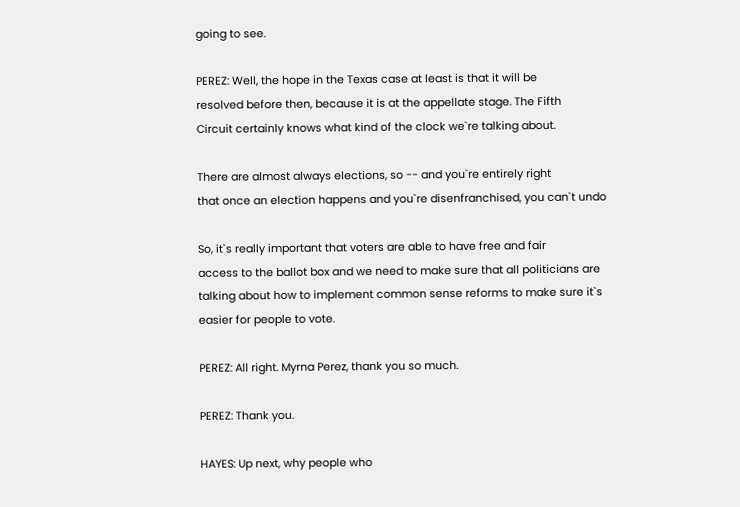going to see.

PEREZ: Well, the hope in the Texas case at least is that it will be
resolved before then, because it is at the appellate stage. The Fifth
Circuit certainly knows what kind of the clock we`re talking about.

There are almost always elections, so -- and you`re entirely right
that once an election happens and you`re disenfranchised, you can`t undo

So, it`s really important that voters are able to have free and fair
access to the ballot box and we need to make sure that all politicians are
talking about how to implement common sense reforms to make sure it`s
easier for people to vote.

PEREZ: All right. Myrna Perez, thank you so much.

PEREZ: Thank you.

HAYES: Up next, why people who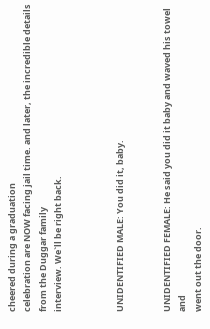cheered during a graduation
celebration are NOW facing jail time. and later, the incredible details
from the Duggar family
interview. We`ll be right back.



UNIDENTIFIED MALE: You did it, baby.


UNIDENTIFIED FEMALE: He said you did it baby and waved his towel and
went out the door.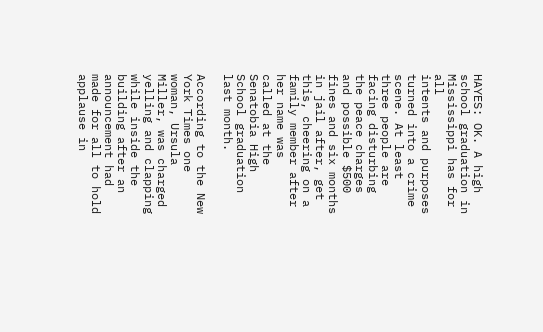HAYES: OK. A high school graduation in Mississippi has for all
intents and purposes turned into a crime scene. At least three people are
facing disturbing the peace charges and possible $500 fines and six months
in jail after, get this, cheering on a family member after her name was
called at the Senatobia High School graduation last month.

According to the New York Times one woman, Ursula Miller, was charged
yelling and clapping while inside the building after an announcement had
made for all to hold applause in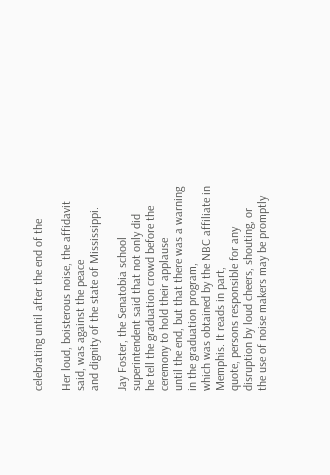celebrating until after the end of the

Her loud, boisterous noise, the affidavit said, was against the peace
and dignity of the state of Mississippi.

Jay Foster, the Senatobia school superintendent said that not only did
he tell the graduation crowd before the ceremony to hold their applause
until the end, but that there was a warning in the graduation program,
which was obtained by the NBC affiliate in Memphis. It reads in part,
quote, persons responsible for any disruption by loud cheers, shouting, or
the use of noise makers may be promptly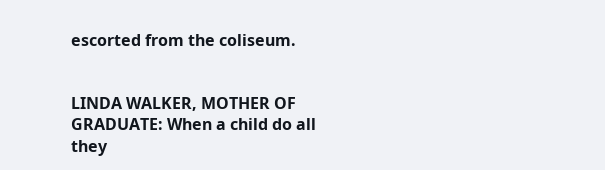escorted from the coliseum.


LINDA WALKER, MOTHER OF GRADUATE: When a child do all they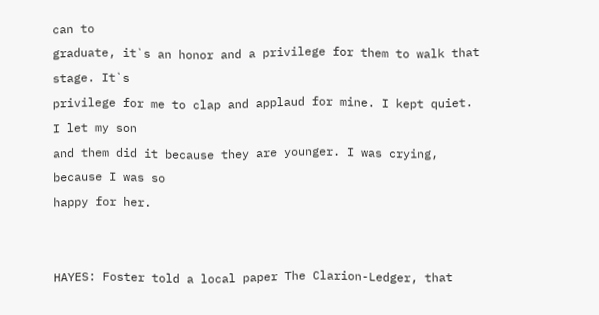can to
graduate, it`s an honor and a privilege for them to walk that stage. It`s
privilege for me to clap and applaud for mine. I kept quiet. I let my son
and them did it because they are younger. I was crying, because I was so
happy for her.


HAYES: Foster told a local paper The Clarion-Ledger, that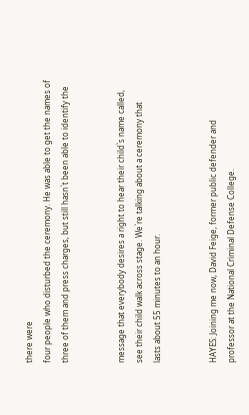there were
four people who disturbed the ceremony. He was able to get the names of
three of them and press charges, but still hasn`t been able to identify the


message that everybody desires a right to hear their child`s name called,
see their child walk across stage. We`re talking about a ceremony that
lasts about 55 minutes to an hour.


HAYES: Joining me now, David Feige, former public defender and
professor at the National Criminal Defense College.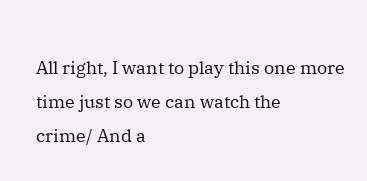All right, I want to play this one more time just so we can watch the
crime/ And a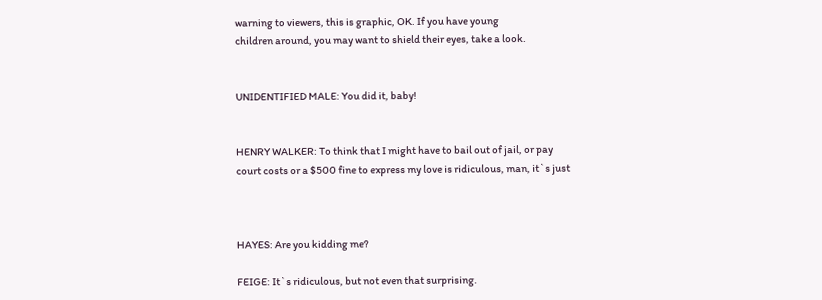warning to viewers, this is graphic, OK. If you have young
children around, you may want to shield their eyes, take a look.


UNIDENTIFIED MALE: You did it, baby!


HENRY WALKER: To think that I might have to bail out of jail, or pay
court costs or a $500 fine to express my love is ridiculous, man, it`s just



HAYES: Are you kidding me?

FEIGE: It`s ridiculous, but not even that surprising.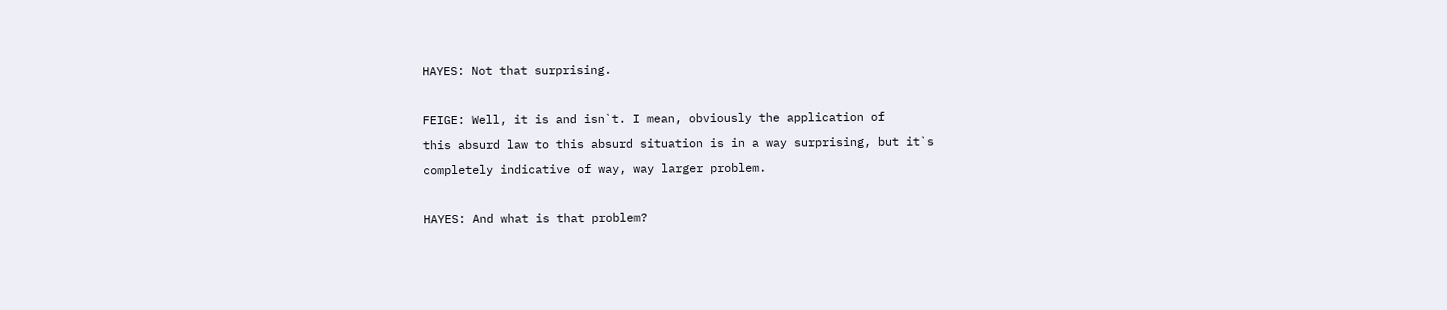HAYES: Not that surprising.

FEIGE: Well, it is and isn`t. I mean, obviously the application of
this absurd law to this absurd situation is in a way surprising, but it`s
completely indicative of way, way larger problem.

HAYES: And what is that problem?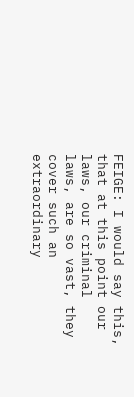FEIGE: I would say this, that at this point our laws, our criminal
laws, are so vast, they cover such an extraordinary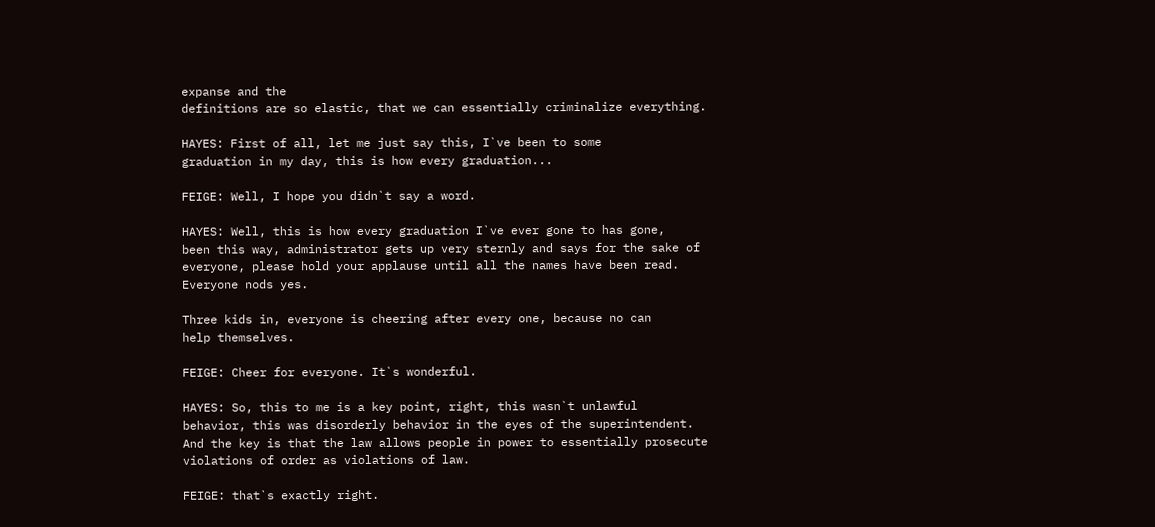expanse and the
definitions are so elastic, that we can essentially criminalize everything.

HAYES: First of all, let me just say this, I`ve been to some
graduation in my day, this is how every graduation...

FEIGE: Well, I hope you didn`t say a word.

HAYES: Well, this is how every graduation I`ve ever gone to has gone,
been this way, administrator gets up very sternly and says for the sake of
everyone, please hold your applause until all the names have been read.
Everyone nods yes.

Three kids in, everyone is cheering after every one, because no can
help themselves.

FEIGE: Cheer for everyone. It`s wonderful.

HAYES: So, this to me is a key point, right, this wasn`t unlawful
behavior, this was disorderly behavior in the eyes of the superintendent.
And the key is that the law allows people in power to essentially prosecute
violations of order as violations of law.

FEIGE: that`s exactly right.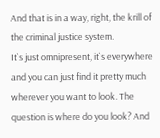And that is in a way, right, the krill of the criminal justice system.
It`s just omnipresent, it`s everywhere and you can just find it pretty much
wherever you want to look. The question is where do you look? And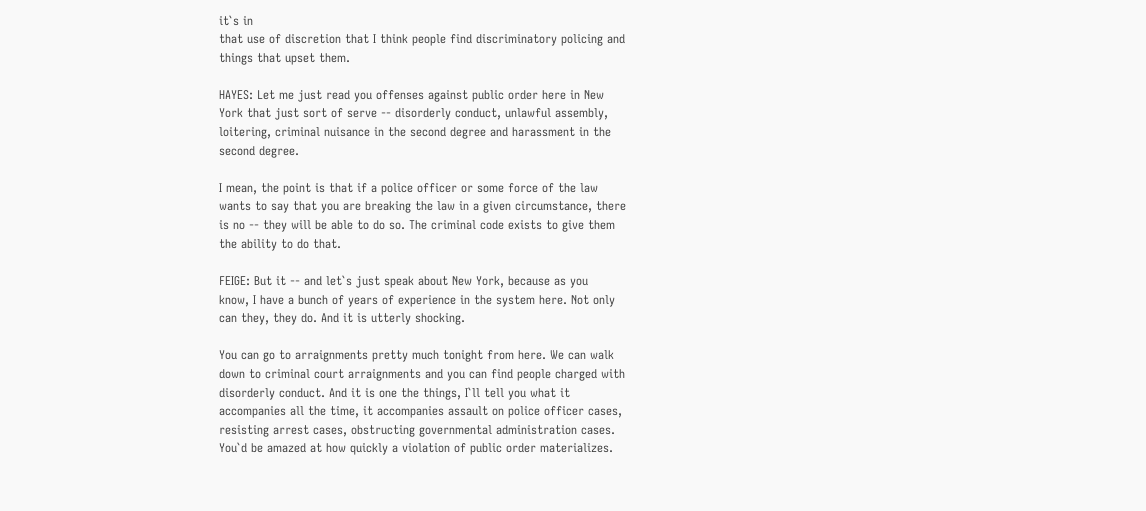it`s in
that use of discretion that I think people find discriminatory policing and
things that upset them.

HAYES: Let me just read you offenses against public order here in New
York that just sort of serve -- disorderly conduct, unlawful assembly,
loitering, criminal nuisance in the second degree and harassment in the
second degree.

I mean, the point is that if a police officer or some force of the law
wants to say that you are breaking the law in a given circumstance, there
is no -- they will be able to do so. The criminal code exists to give them
the ability to do that.

FEIGE: But it -- and let`s just speak about New York, because as you
know, I have a bunch of years of experience in the system here. Not only
can they, they do. And it is utterly shocking.

You can go to arraignments pretty much tonight from here. We can walk
down to criminal court arraignments and you can find people charged with
disorderly conduct. And it is one the things, I`ll tell you what it
accompanies all the time, it accompanies assault on police officer cases,
resisting arrest cases, obstructing governmental administration cases.
You`d be amazed at how quickly a violation of public order materializes.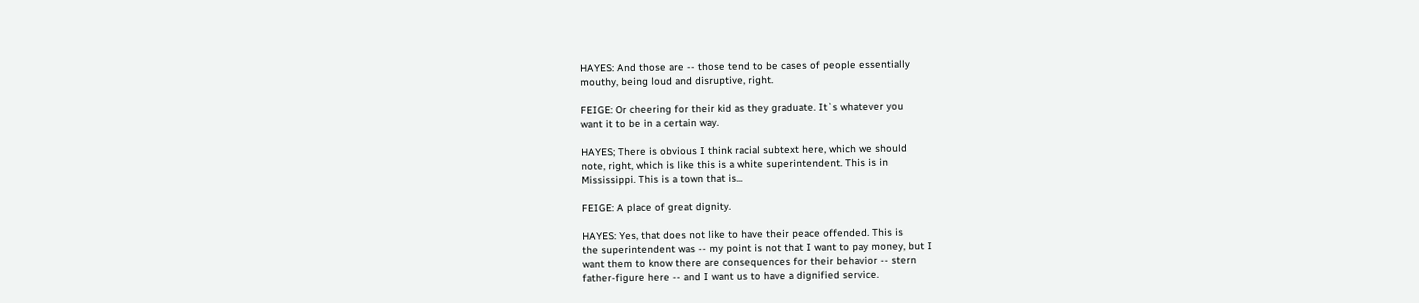HAYES: And those are -- those tend to be cases of people essentially
mouthy, being loud and disruptive, right.

FEIGE: Or cheering for their kid as they graduate. It`s whatever you
want it to be in a certain way.

HAYES; There is obvious I think racial subtext here, which we should
note, right, which is like this is a white superintendent. This is in
Mississippi. This is a town that is...

FEIGE: A place of great dignity.

HAYES: Yes, that does not like to have their peace offended. This is
the superintendent was -- my point is not that I want to pay money, but I
want them to know there are consequences for their behavior -- stern
father-figure here -- and I want us to have a dignified service.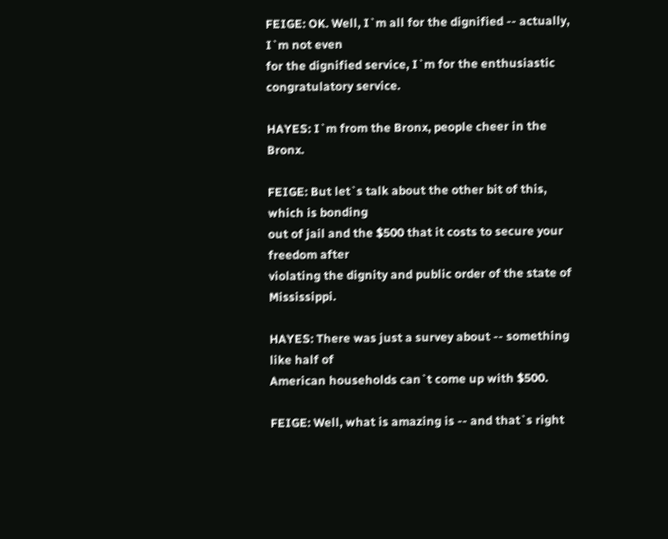FEIGE: OK. Well, I`m all for the dignified -- actually, I`m not even
for the dignified service, I`m for the enthusiastic congratulatory service.

HAYES: I`m from the Bronx, people cheer in the Bronx.

FEIGE: But let`s talk about the other bit of this, which is bonding
out of jail and the $500 that it costs to secure your freedom after
violating the dignity and public order of the state of Mississippi.

HAYES: There was just a survey about -- something like half of
American households can`t come up with $500.

FEIGE: Well, what is amazing is -- and that`s right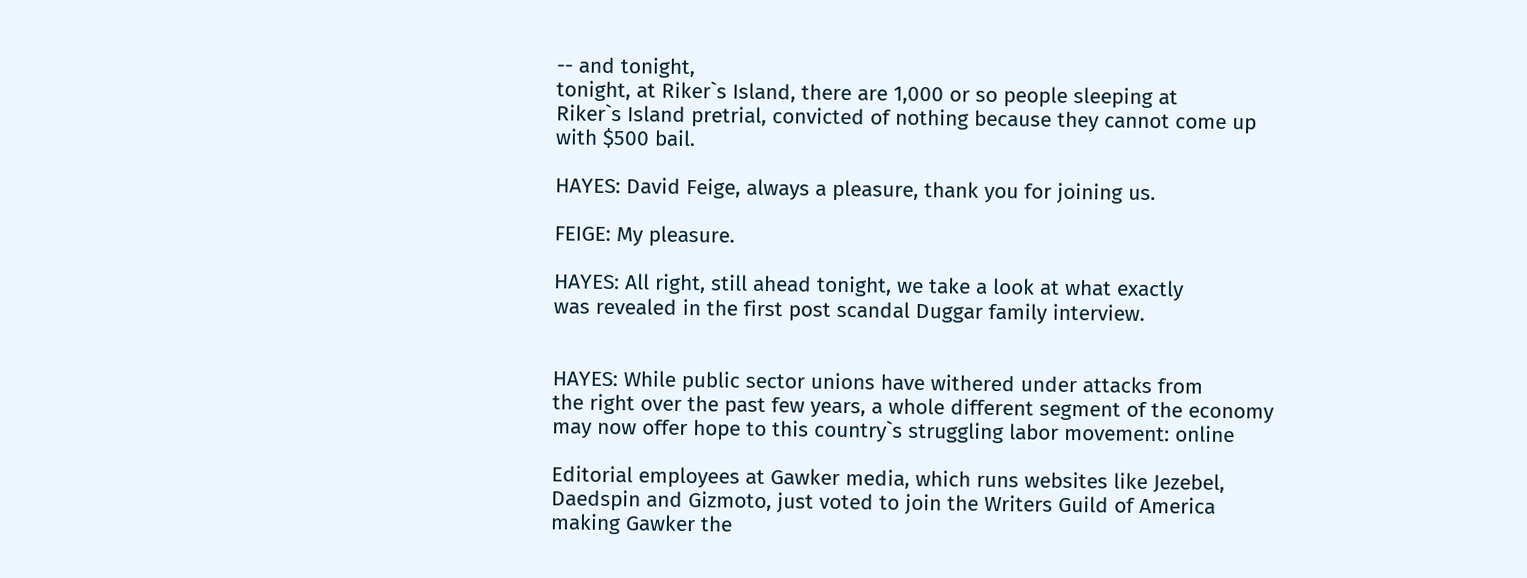-- and tonight,
tonight, at Riker`s Island, there are 1,000 or so people sleeping at
Riker`s Island pretrial, convicted of nothing because they cannot come up
with $500 bail.

HAYES: David Feige, always a pleasure, thank you for joining us.

FEIGE: My pleasure.

HAYES: All right, still ahead tonight, we take a look at what exactly
was revealed in the first post scandal Duggar family interview.


HAYES: While public sector unions have withered under attacks from
the right over the past few years, a whole different segment of the economy
may now offer hope to this country`s struggling labor movement: online

Editorial employees at Gawker media, which runs websites like Jezebel,
Daedspin and Gizmoto, just voted to join the Writers Guild of America
making Gawker the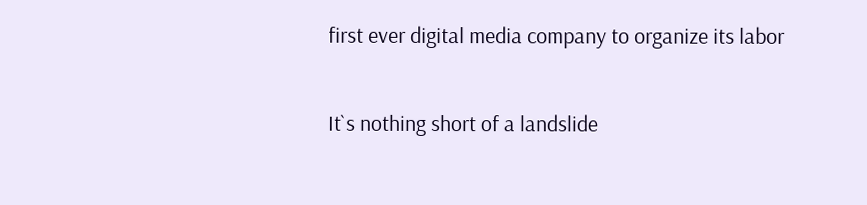first ever digital media company to organize its labor

It`s nothing short of a landslide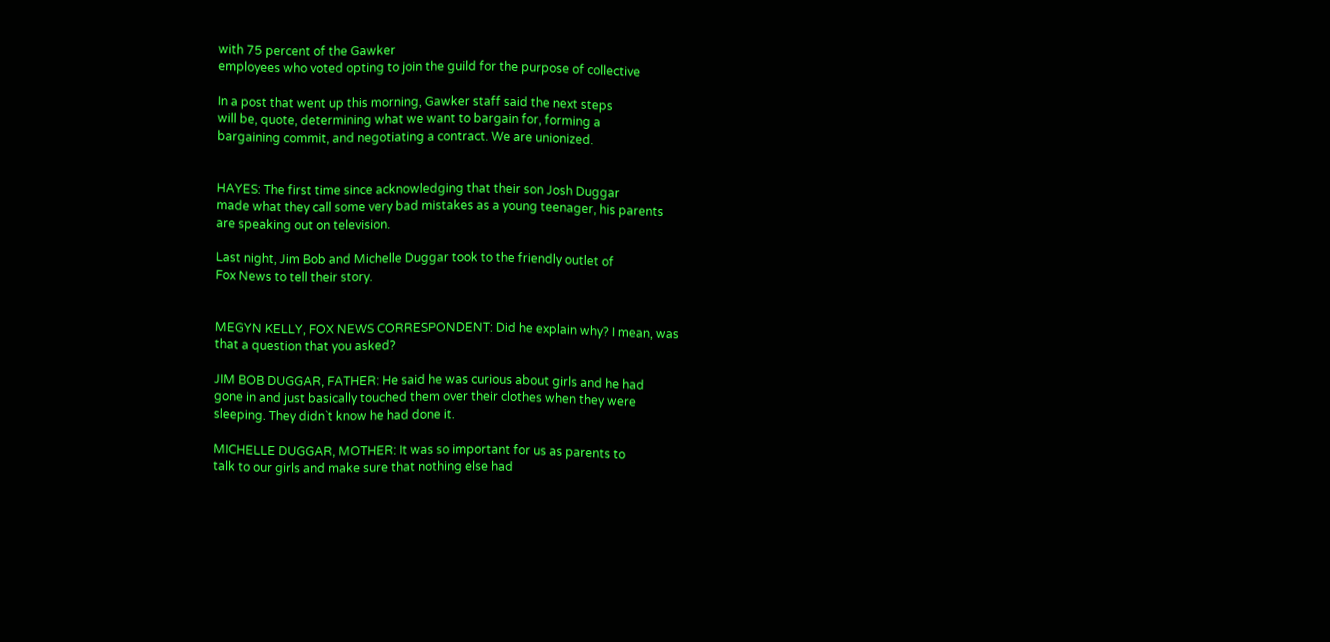with 75 percent of the Gawker
employees who voted opting to join the guild for the purpose of collective

In a post that went up this morning, Gawker staff said the next steps
will be, quote, determining what we want to bargain for, forming a
bargaining commit, and negotiating a contract. We are unionized.


HAYES: The first time since acknowledging that their son Josh Duggar
made what they call some very bad mistakes as a young teenager, his parents
are speaking out on television.

Last night, Jim Bob and Michelle Duggar took to the friendly outlet of
Fox News to tell their story.


MEGYN KELLY, FOX NEWS CORRESPONDENT: Did he explain why? I mean, was
that a question that you asked?

JIM BOB DUGGAR, FATHER: He said he was curious about girls and he had
gone in and just basically touched them over their clothes when they were
sleeping. They didn`t know he had done it.

MICHELLE DUGGAR, MOTHER: It was so important for us as parents to
talk to our girls and make sure that nothing else had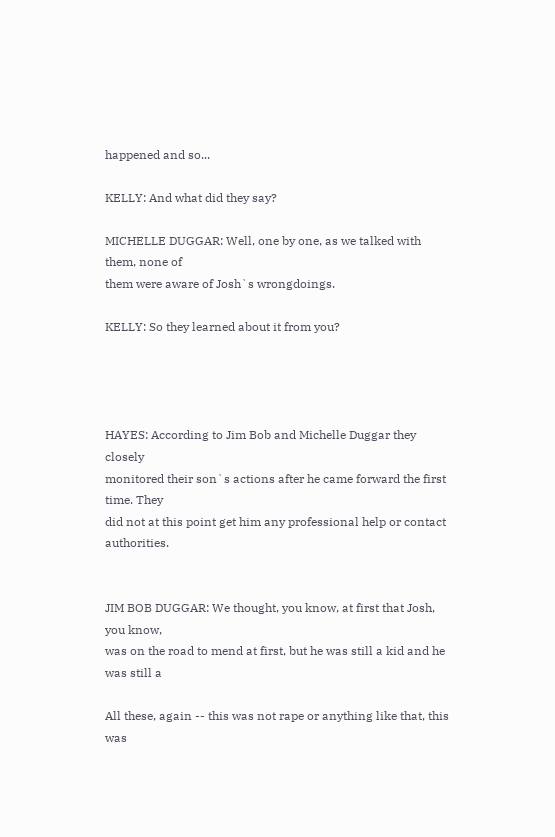happened and so...

KELLY: And what did they say?

MICHELLE DUGGAR: Well, one by one, as we talked with them, none of
them were aware of Josh`s wrongdoings.

KELLY: So they learned about it from you?




HAYES: According to Jim Bob and Michelle Duggar they closely
monitored their son`s actions after he came forward the first time. They
did not at this point get him any professional help or contact authorities.


JIM BOB DUGGAR: We thought, you know, at first that Josh, you know,
was on the road to mend at first, but he was still a kid and he was still a

All these, again -- this was not rape or anything like that, this was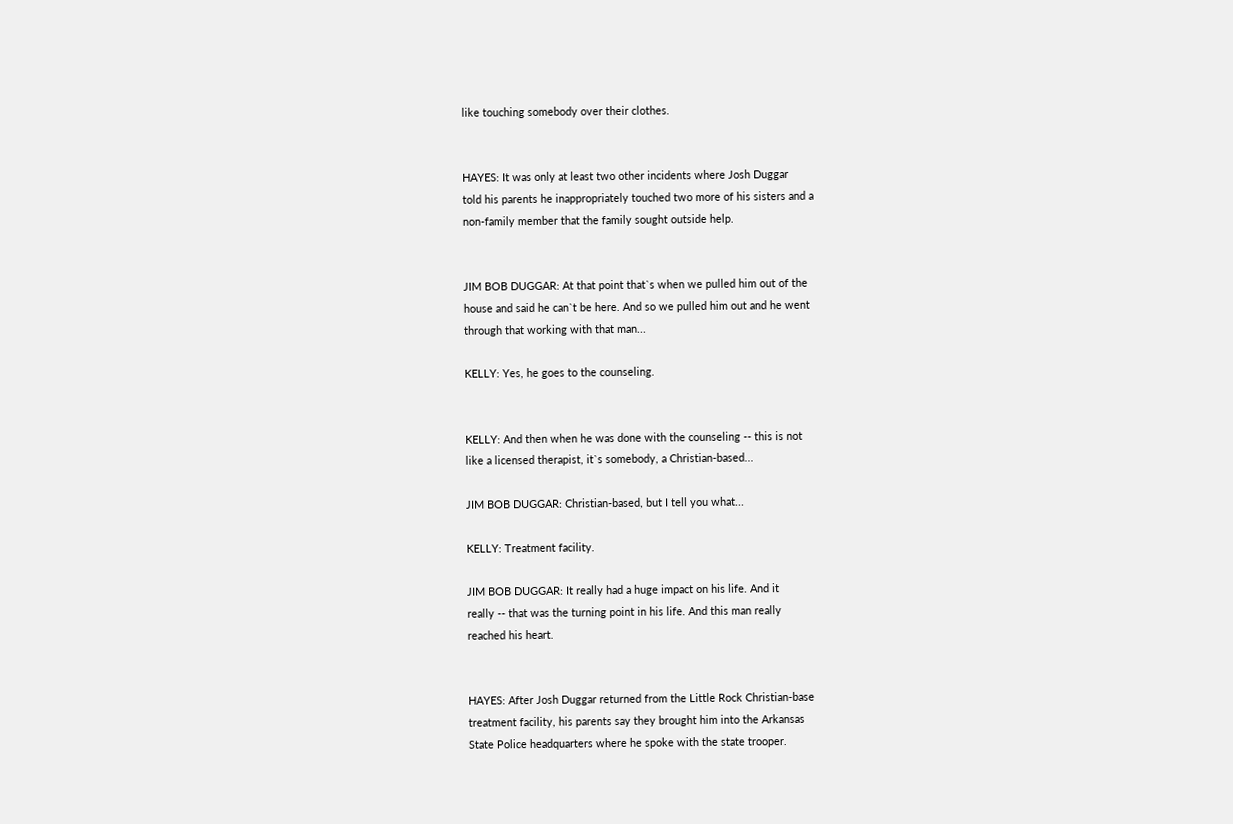like touching somebody over their clothes.


HAYES: It was only at least two other incidents where Josh Duggar
told his parents he inappropriately touched two more of his sisters and a
non-family member that the family sought outside help.


JIM BOB DUGGAR: At that point that`s when we pulled him out of the
house and said he can`t be here. And so we pulled him out and he went
through that working with that man...

KELLY: Yes, he goes to the counseling.


KELLY: And then when he was done with the counseling -- this is not
like a licensed therapist, it`s somebody, a Christian-based...

JIM BOB DUGGAR: Christian-based, but I tell you what...

KELLY: Treatment facility.

JIM BOB DUGGAR: It really had a huge impact on his life. And it
really -- that was the turning point in his life. And this man really
reached his heart.


HAYES: After Josh Duggar returned from the Little Rock Christian-base
treatment facility, his parents say they brought him into the Arkansas
State Police headquarters where he spoke with the state trooper.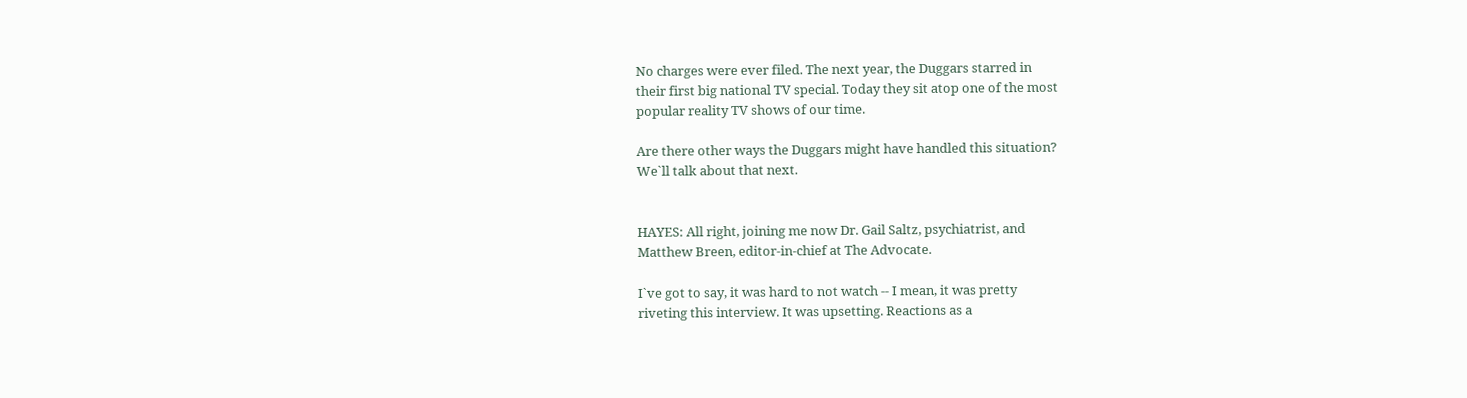No charges were ever filed. The next year, the Duggars starred in
their first big national TV special. Today they sit atop one of the most
popular reality TV shows of our time.

Are there other ways the Duggars might have handled this situation?
We`ll talk about that next.


HAYES: All right, joining me now Dr. Gail Saltz, psychiatrist, and
Matthew Breen, editor-in-chief at The Advocate.

I`ve got to say, it was hard to not watch -- I mean, it was pretty
riveting this interview. It was upsetting. Reactions as a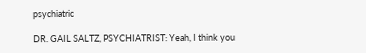psychiatric

DR. GAIL SALTZ, PSYCHIATRIST: Yeah, I think you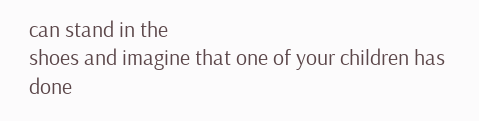can stand in the
shoes and imagine that one of your children has done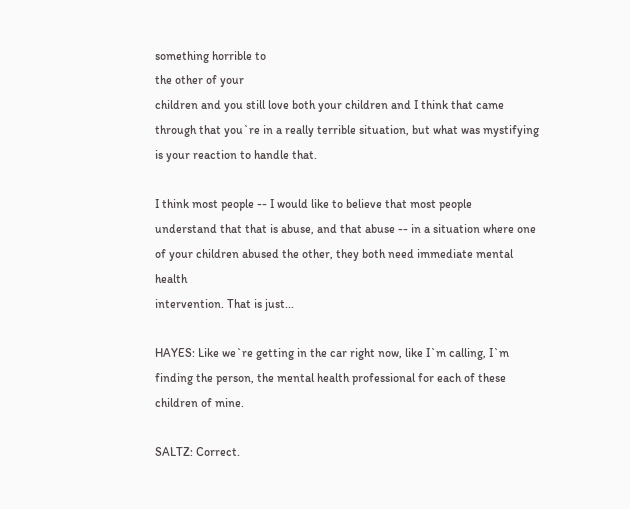something horrible to
the other of your
children and you still love both your children and I think that came
through that you`re in a really terrible situation, but what was mystifying
is your reaction to handle that.

I think most people -- I would like to believe that most people
understand that that is abuse, and that abuse -- in a situation where one
of your children abused the other, they both need immediate mental health
intervention. That is just...

HAYES: Like we`re getting in the car right now, like I`m calling, I`m
finding the person, the mental health professional for each of these
children of mine.

SALTZ: Correct.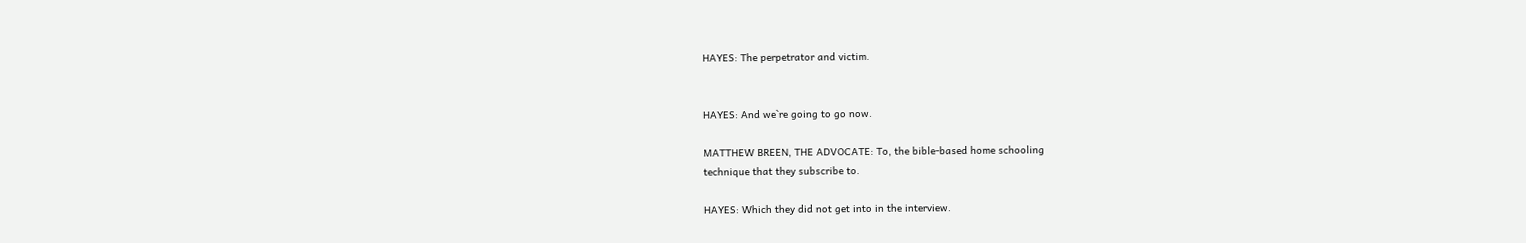HAYES: The perpetrator and victim.


HAYES: And we`re going to go now.

MATTHEW BREEN, THE ADVOCATE: To, the bible-based home schooling
technique that they subscribe to.

HAYES: Which they did not get into in the interview.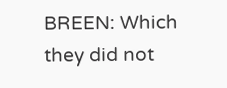BREEN: Which they did not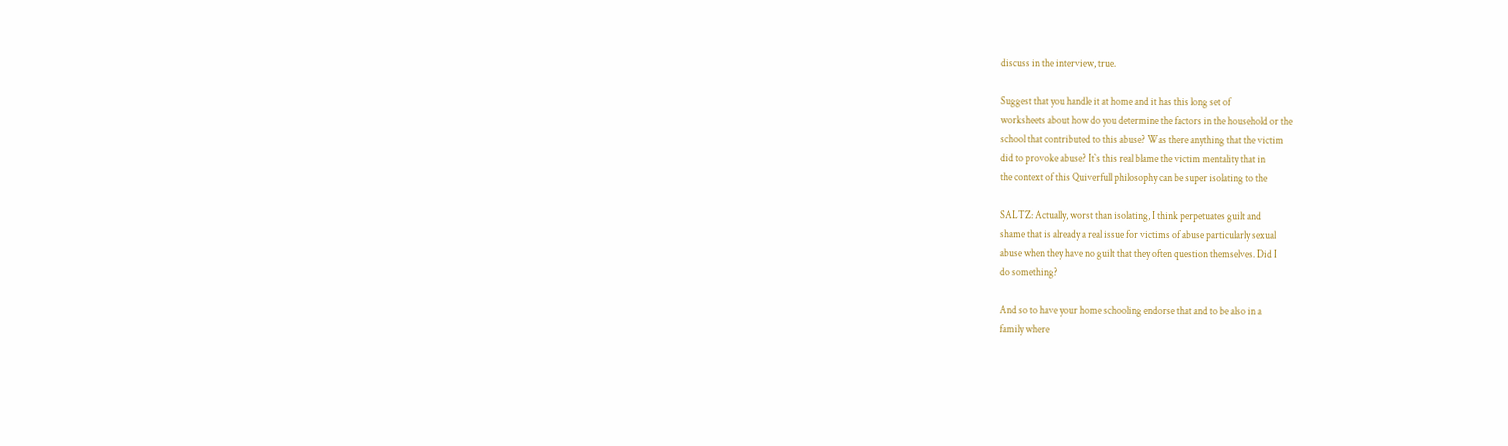discuss in the interview, true.

Suggest that you handle it at home and it has this long set of
worksheets about how do you determine the factors in the household or the
school that contributed to this abuse? Was there anything that the victim
did to provoke abuse? It`s this real blame the victim mentality that in
the context of this Quiverfull philosophy can be super isolating to the

SALTZ: Actually, worst than isolating, I think perpetuates guilt and
shame that is already a real issue for victims of abuse particularly sexual
abuse when they have no guilt that they often question themselves. Did I
do something?

And so to have your home schooling endorse that and to be also in a
family where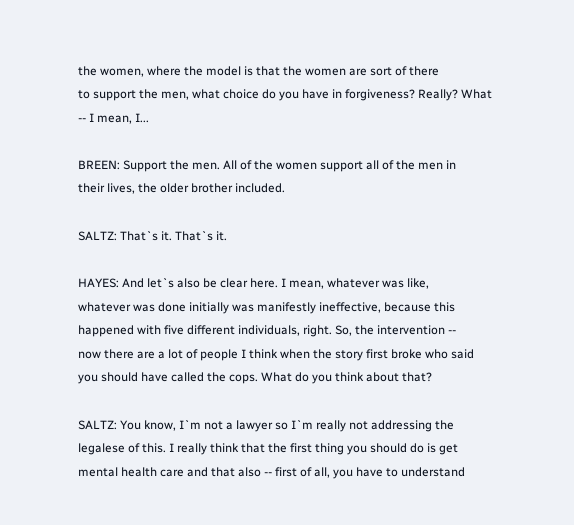the women, where the model is that the women are sort of there
to support the men, what choice do you have in forgiveness? Really? What
-- I mean, I...

BREEN: Support the men. All of the women support all of the men in
their lives, the older brother included.

SALTZ: That`s it. That`s it.

HAYES: And let`s also be clear here. I mean, whatever was like,
whatever was done initially was manifestly ineffective, because this
happened with five different individuals, right. So, the intervention --
now there are a lot of people I think when the story first broke who said
you should have called the cops. What do you think about that?

SALTZ: You know, I`m not a lawyer so I`m really not addressing the
legalese of this. I really think that the first thing you should do is get
mental health care and that also -- first of all, you have to understand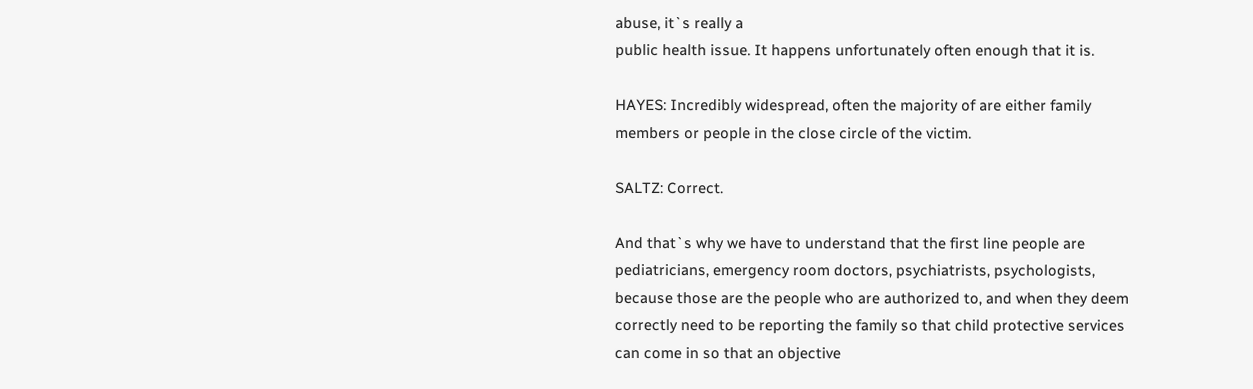abuse, it`s really a
public health issue. It happens unfortunately often enough that it is.

HAYES: Incredibly widespread, often the majority of are either family
members or people in the close circle of the victim.

SALTZ: Correct.

And that`s why we have to understand that the first line people are
pediatricians, emergency room doctors, psychiatrists, psychologists,
because those are the people who are authorized to, and when they deem
correctly need to be reporting the family so that child protective services
can come in so that an objective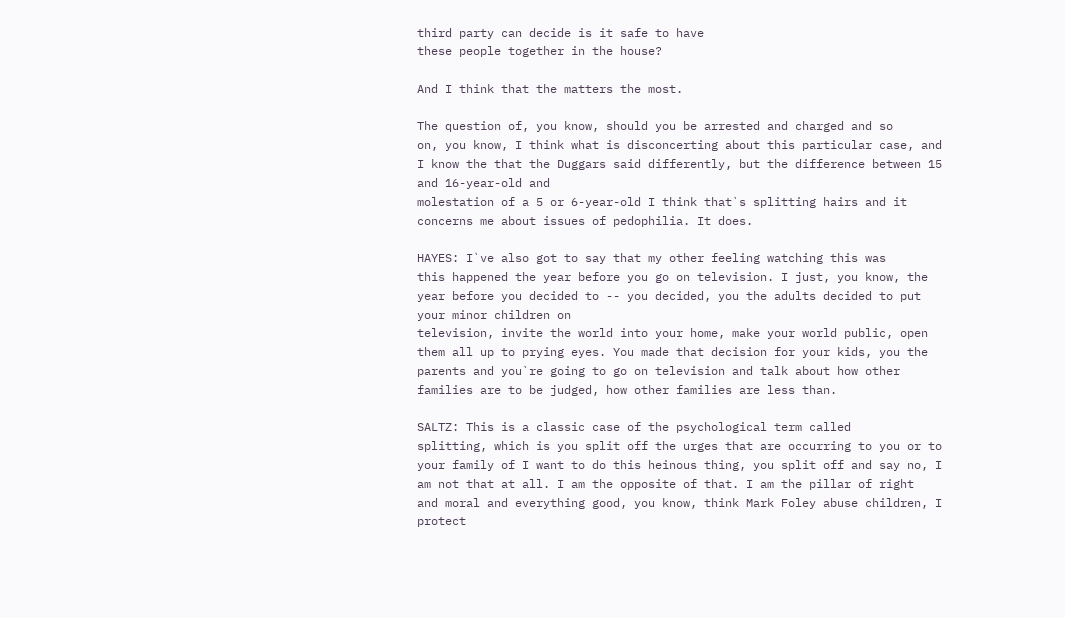third party can decide is it safe to have
these people together in the house?

And I think that the matters the most.

The question of, you know, should you be arrested and charged and so
on, you know, I think what is disconcerting about this particular case, and
I know the that the Duggars said differently, but the difference between 15
and 16-year-old and
molestation of a 5 or 6-year-old I think that`s splitting hairs and it
concerns me about issues of pedophilia. It does.

HAYES: I`ve also got to say that my other feeling watching this was
this happened the year before you go on television. I just, you know, the
year before you decided to -- you decided, you the adults decided to put
your minor children on
television, invite the world into your home, make your world public, open
them all up to prying eyes. You made that decision for your kids, you the
parents and you`re going to go on television and talk about how other
families are to be judged, how other families are less than.

SALTZ: This is a classic case of the psychological term called
splitting, which is you split off the urges that are occurring to you or to
your family of I want to do this heinous thing, you split off and say no, I
am not that at all. I am the opposite of that. I am the pillar of right
and moral and everything good, you know, think Mark Foley abuse children, I
protect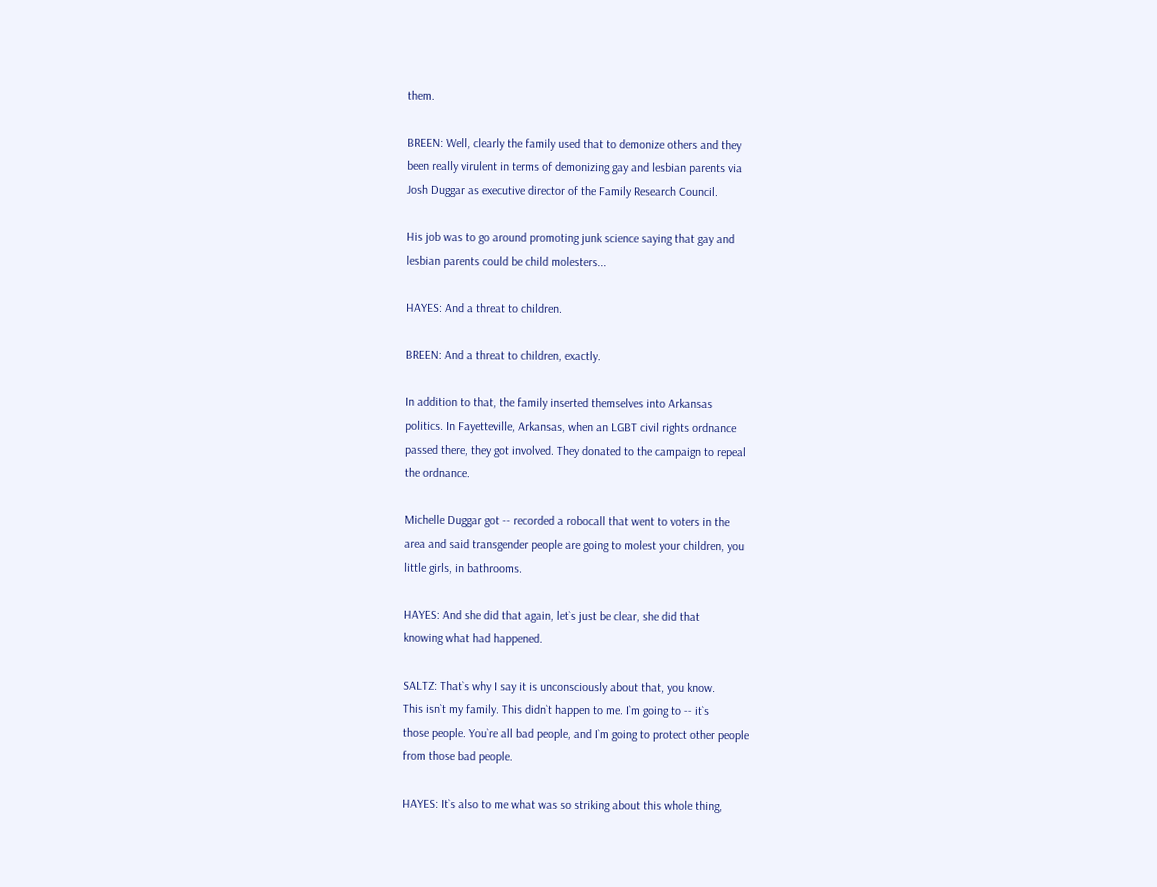them.

BREEN: Well, clearly the family used that to demonize others and they
been really virulent in terms of demonizing gay and lesbian parents via
Josh Duggar as executive director of the Family Research Council.

His job was to go around promoting junk science saying that gay and
lesbian parents could be child molesters...

HAYES: And a threat to children.

BREEN: And a threat to children, exactly.

In addition to that, the family inserted themselves into Arkansas
politics. In Fayetteville, Arkansas, when an LGBT civil rights ordnance
passed there, they got involved. They donated to the campaign to repeal
the ordnance.

Michelle Duggar got -- recorded a robocall that went to voters in the
area and said transgender people are going to molest your children, you
little girls, in bathrooms.

HAYES: And she did that again, let`s just be clear, she did that
knowing what had happened.

SALTZ: That`s why I say it is unconsciously about that, you know.
This isn`t my family. This didn`t happen to me. I`m going to -- it`s
those people. You`re all bad people, and I`m going to protect other people
from those bad people.

HAYES: It`s also to me what was so striking about this whole thing,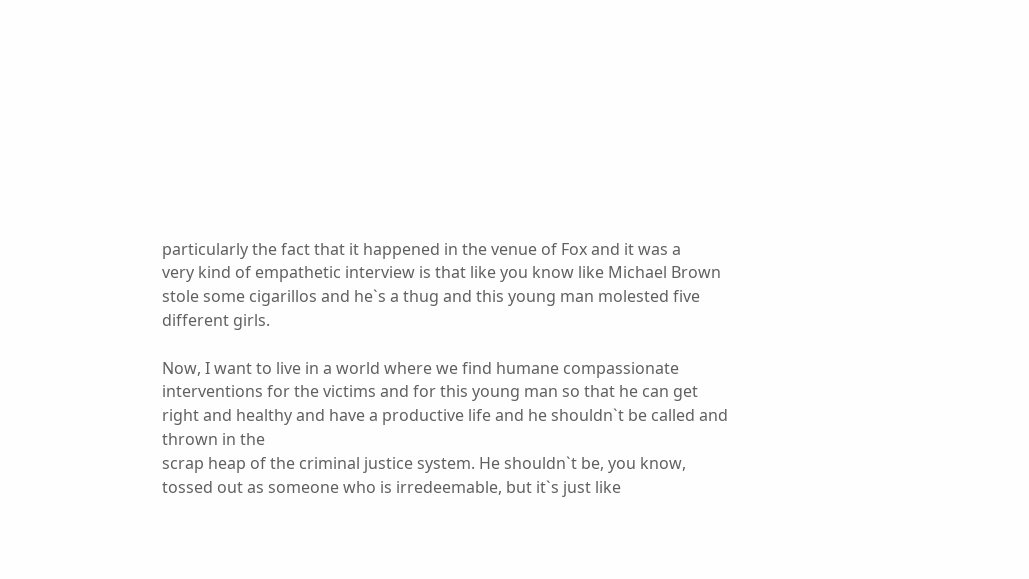particularly the fact that it happened in the venue of Fox and it was a
very kind of empathetic interview is that like you know like Michael Brown
stole some cigarillos and he`s a thug and this young man molested five
different girls.

Now, I want to live in a world where we find humane compassionate
interventions for the victims and for this young man so that he can get
right and healthy and have a productive life and he shouldn`t be called and
thrown in the
scrap heap of the criminal justice system. He shouldn`t be, you know,
tossed out as someone who is irredeemable, but it`s just like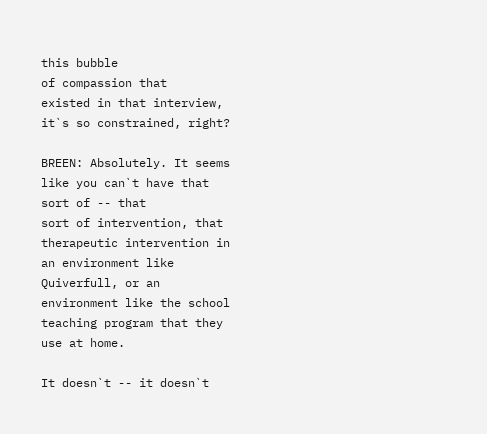this bubble
of compassion that
existed in that interview, it`s so constrained, right?

BREEN: Absolutely. It seems like you can`t have that sort of -- that
sort of intervention, that therapeutic intervention in an environment like
Quiverfull, or an environment like the school teaching program that they
use at home.

It doesn`t -- it doesn`t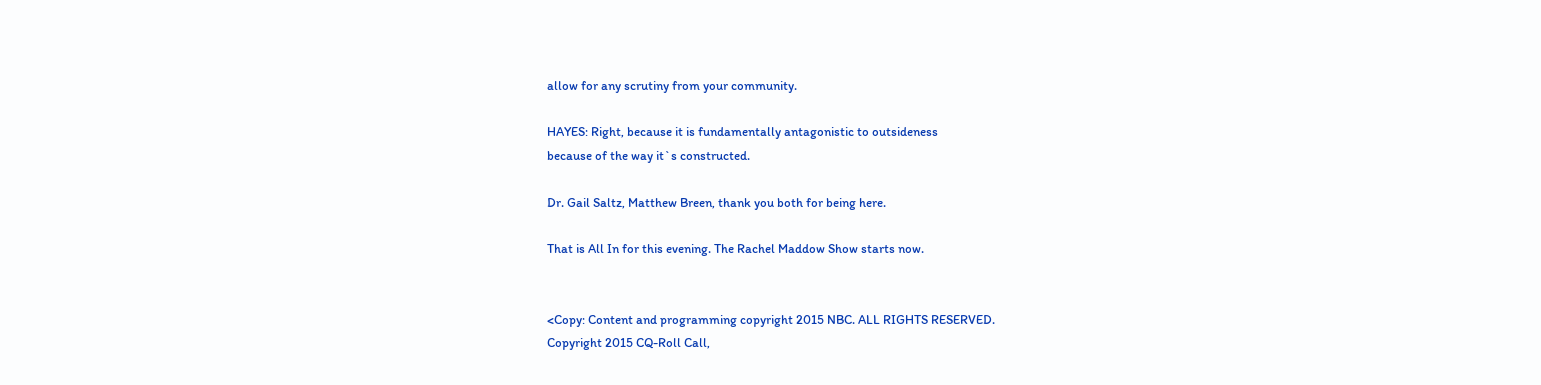allow for any scrutiny from your community.

HAYES: Right, because it is fundamentally antagonistic to outsideness
because of the way it`s constructed.

Dr. Gail Saltz, Matthew Breen, thank you both for being here.

That is All In for this evening. The Rachel Maddow Show starts now.


<Copy: Content and programming copyright 2015 NBC. ALL RIGHTS RESERVED.
Copyright 2015 CQ-Roll Call,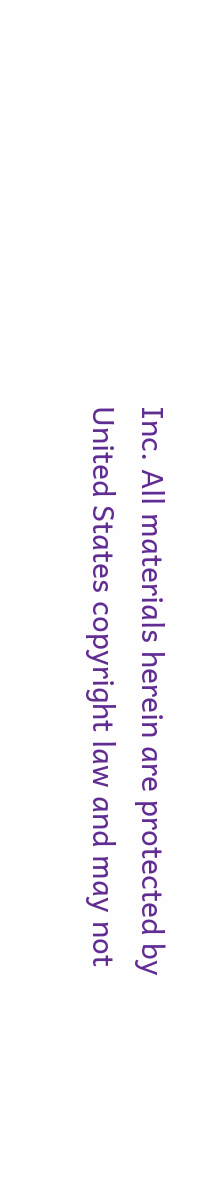Inc. All materials herein are protected by
United States copyright law and may not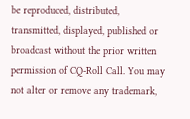be reproduced, distributed,
transmitted, displayed, published or broadcast without the prior written
permission of CQ-Roll Call. You may not alter or remove any trademark,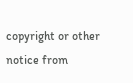copyright or other notice from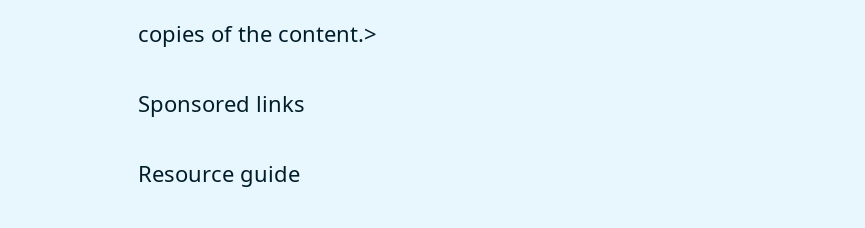copies of the content.>

Sponsored links

Resource guide